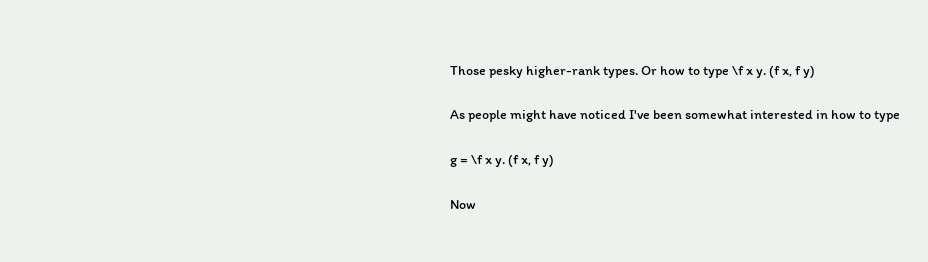Those pesky higher-rank types. Or how to type \f x y. (f x, f y)

As people might have noticed I've been somewhat interested in how to type

g = \f x y. (f x, f y)

Now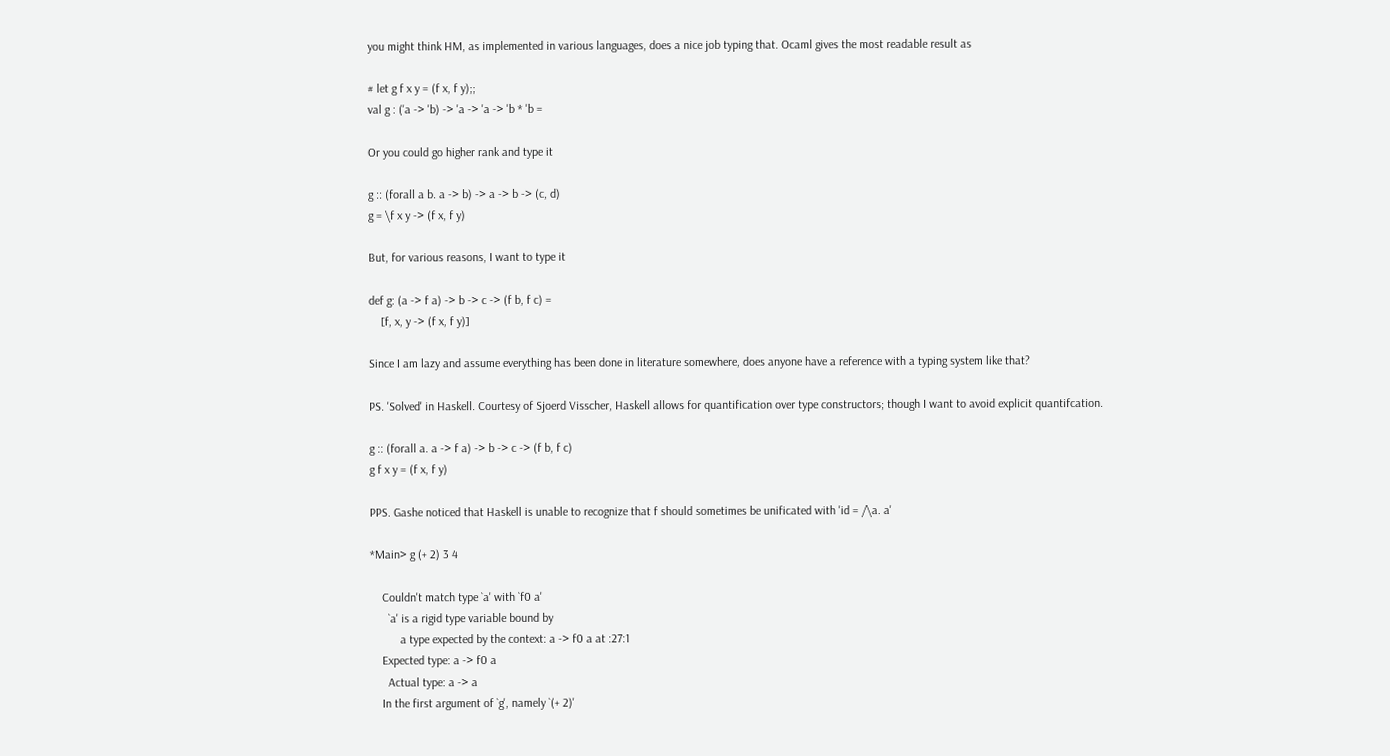you might think HM, as implemented in various languages, does a nice job typing that. Ocaml gives the most readable result as

# let g f x y = (f x, f y);;
val g : ('a -> 'b) -> 'a -> 'a -> 'b * 'b =

Or you could go higher rank and type it

g :: (forall a b. a -> b) -> a -> b -> (c, d)
g = \f x y -> (f x, f y)

But, for various reasons, I want to type it

def g: (a -> f a) -> b -> c -> (f b, f c) =
    [f, x, y -> (f x, f y)]

Since I am lazy and assume everything has been done in literature somewhere, does anyone have a reference with a typing system like that?

PS. 'Solved' in Haskell. Courtesy of Sjoerd Visscher, Haskell allows for quantification over type constructors; though I want to avoid explicit quantifcation.

g :: (forall a. a -> f a) -> b -> c -> (f b, f c)
g f x y = (f x, f y)

PPS. Gashe noticed that Haskell is unable to recognize that f should sometimes be unificated with 'id = /\a. a'

*Main> g (+ 2) 3 4

    Couldn't match type `a' with `f0 a'
      `a' is a rigid type variable bound by
          a type expected by the context: a -> f0 a at :27:1
    Expected type: a -> f0 a
      Actual type: a -> a
    In the first argument of `g', namely `(+ 2)'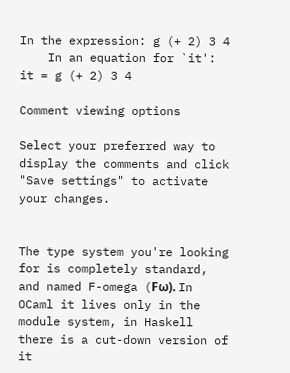In the expression: g (+ 2) 3 4
    In an equation for `it': it = g (+ 2) 3 4

Comment viewing options

Select your preferred way to display the comments and click "Save settings" to activate your changes.


The type system you're looking for is completely standard, and named F-omega (Fω). In OCaml it lives only in the module system, in Haskell there is a cut-down version of it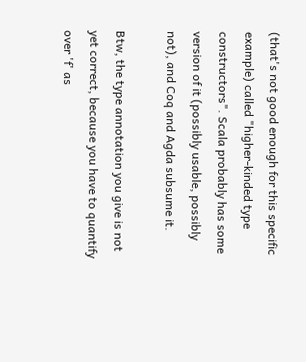(that's not good enough for this specific example) called "higher-kinded type constructors". Scala probably has some version of it (possibly usable, possibly not), and Coq and Agda subsume it.

Btw, the type annotation you give is not yet correct, because you have to quantify over 'f' as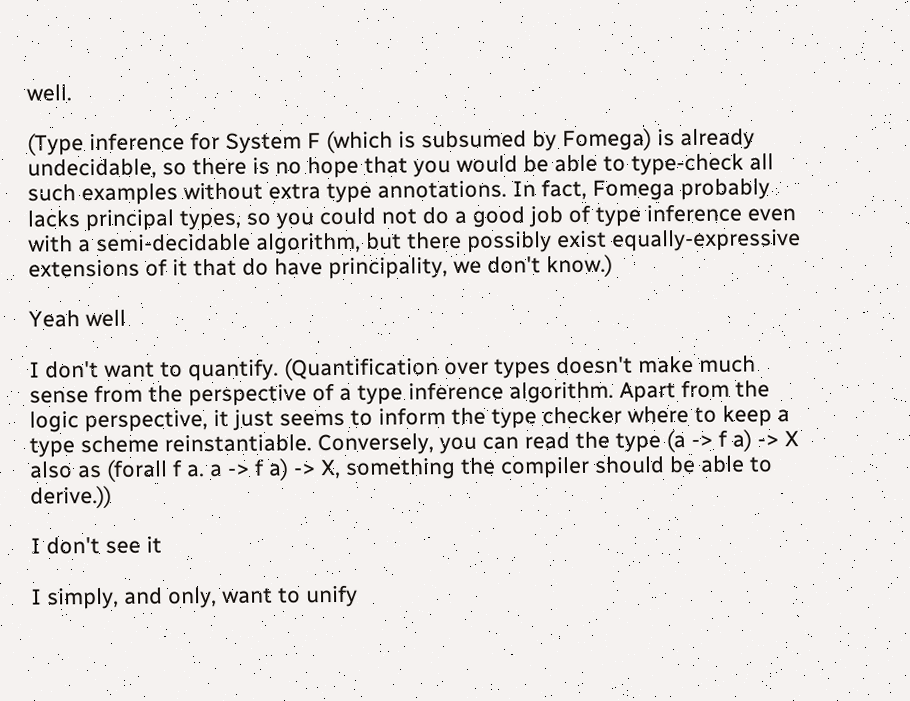well.

(Type inference for System F (which is subsumed by Fomega) is already undecidable, so there is no hope that you would be able to type-check all such examples without extra type annotations. In fact, Fomega probably lacks principal types, so you could not do a good job of type inference even with a semi-decidable algorithm, but there possibly exist equally-expressive extensions of it that do have principality, we don't know.)

Yeah well

I don't want to quantify. (Quantification over types doesn't make much sense from the perspective of a type inference algorithm. Apart from the logic perspective, it just seems to inform the type checker where to keep a type scheme reinstantiable. Conversely, you can read the type (a -> f a) -> X also as (forall f a. a -> f a) -> X, something the compiler should be able to derive.))

I don't see it

I simply, and only, want to unify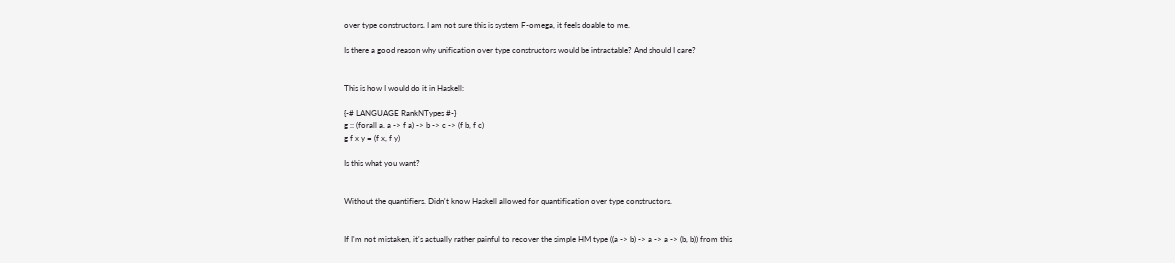over type constructors. I am not sure this is system F-omega, it feels doable to me.

Is there a good reason why unification over type constructors would be intractable? And should I care?


This is how I would do it in Haskell:

{-# LANGUAGE RankNTypes #-}
g :: (forall a. a -> f a) -> b -> c -> (f b, f c)
g f x y = (f x, f y)

Is this what you want?


Without the quantifiers. Didn't know Haskell allowed for quantification over type constructors.


If I'm not mistaken, it's actually rather painful to recover the simple HM type ((a -> b) -> a -> a -> (b, b)) from this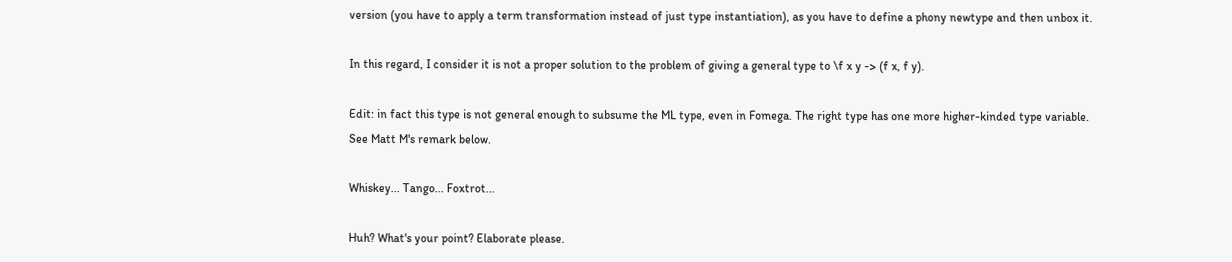version (you have to apply a term transformation instead of just type instantiation), as you have to define a phony newtype and then unbox it.

In this regard, I consider it is not a proper solution to the problem of giving a general type to \f x y -> (f x, f y).

Edit: in fact this type is not general enough to subsume the ML type, even in Fomega. The right type has one more higher-kinded type variable. See Matt M's remark below.

Whiskey... Tango... Foxtrot...

Huh? What's your point? Elaborate please.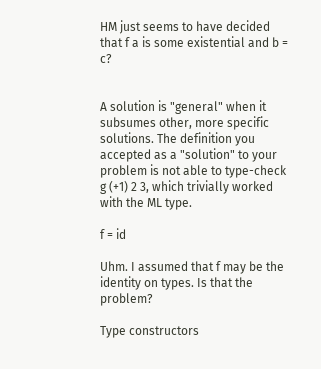HM just seems to have decided that f a is some existential and b = c?


A solution is "general" when it subsumes other, more specific solutions. The definition you accepted as a "solution" to your problem is not able to type-check g (+1) 2 3, which trivially worked with the ML type.

f = id

Uhm. I assumed that f may be the identity on types. Is that the problem?

Type constructors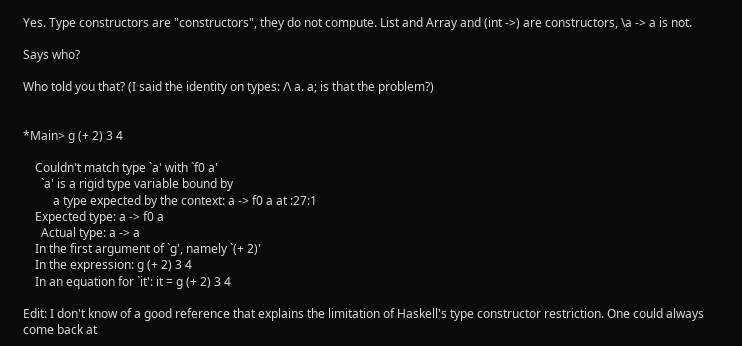Yes. Type constructors are "constructors", they do not compute. List and Array and (int ->) are constructors, \a -> a is not.

Says who?

Who told you that? (I said the identity on types: /\ a. a; is that the problem?)


*Main> g (+ 2) 3 4

    Couldn't match type `a' with `f0 a'
      `a' is a rigid type variable bound by
          a type expected by the context: a -> f0 a at :27:1
    Expected type: a -> f0 a
      Actual type: a -> a
    In the first argument of `g', namely `(+ 2)'
    In the expression: g (+ 2) 3 4
    In an equation for `it': it = g (+ 2) 3 4

Edit: I don't know of a good reference that explains the limitation of Haskell's type constructor restriction. One could always come back at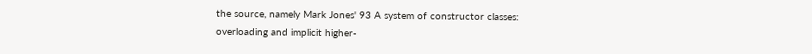the source, namely Mark Jones' 93 A system of constructor classes: overloading and implicit higher-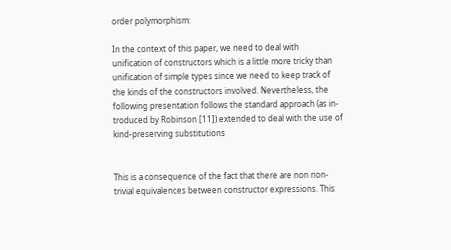order polymorphism:

In the context of this paper, we need to deal with
unification of constructors which is a little more tricky than
unification of simple types since we need to keep track of
the kinds of the constructors involved. Nevertheless, the
following presentation follows the standard approach (as in-
troduced by Robinson [11]) extended to deal with the use of
kind-preserving substitutions


This is a consequence of the fact that there are non non-
trivial equivalences between constructor expressions. This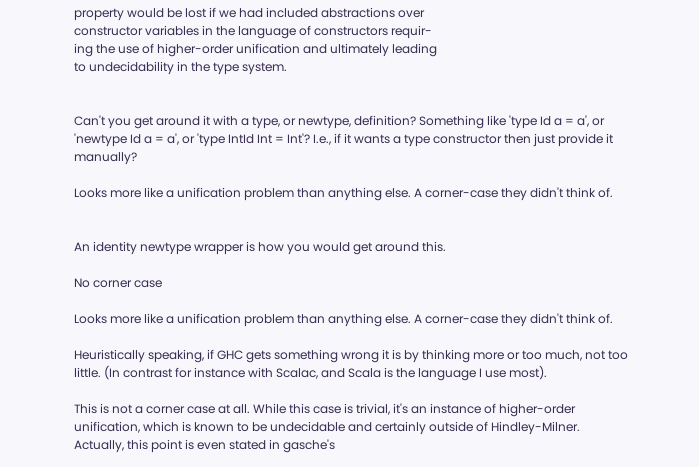property would be lost if we had included abstractions over
constructor variables in the language of constructors requir-
ing the use of higher-order unification and ultimately leading
to undecidability in the type system.


Can't you get around it with a type, or newtype, definition? Something like 'type Id a = a', or 'newtype Id a = a', or 'type IntId Int = Int'? I.e., if it wants a type constructor then just provide it manually?

Looks more like a unification problem than anything else. A corner-case they didn't think of.


An identity newtype wrapper is how you would get around this.

No corner case

Looks more like a unification problem than anything else. A corner-case they didn't think of.

Heuristically speaking, if GHC gets something wrong it is by thinking more or too much, not too little. (In contrast for instance with Scalac, and Scala is the language I use most).

This is not a corner case at all. While this case is trivial, it's an instance of higher-order unification, which is known to be undecidable and certainly outside of Hindley-Milner. Actually, this point is even stated in gasche's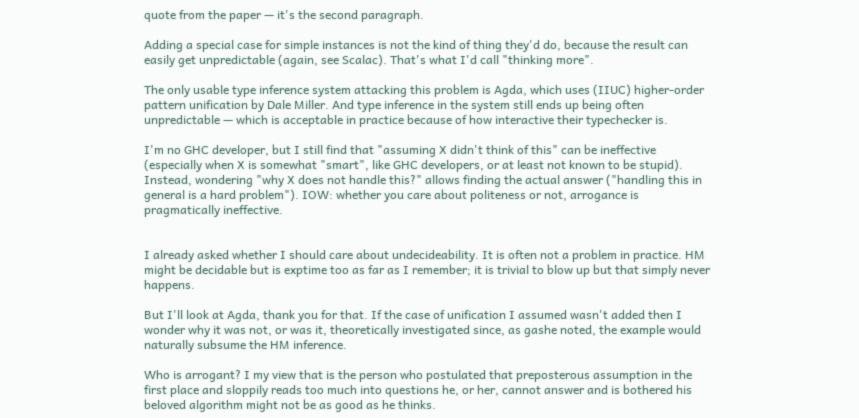quote from the paper — it's the second paragraph.

Adding a special case for simple instances is not the kind of thing they'd do, because the result can easily get unpredictable (again, see Scalac). That's what I'd call "thinking more".

The only usable type inference system attacking this problem is Agda, which uses (IIUC) higher-order pattern unification by Dale Miller. And type inference in the system still ends up being often unpredictable — which is acceptable in practice because of how interactive their typechecker is.

I'm no GHC developer, but I still find that "assuming X didn't think of this" can be ineffective (especially when X is somewhat "smart", like GHC developers, or at least not known to be stupid). Instead, wondering "why X does not handle this?" allows finding the actual answer ("handling this in general is a hard problem"). IOW: whether you care about politeness or not, arrogance is pragmatically ineffective.


I already asked whether I should care about undecideability. It is often not a problem in practice. HM might be decidable but is exptime too as far as I remember; it is trivial to blow up but that simply never happens.

But I'll look at Agda, thank you for that. If the case of unification I assumed wasn't added then I wonder why it was not, or was it, theoretically investigated since, as gashe noted, the example would naturally subsume the HM inference.

Who is arrogant? I my view that is the person who postulated that preposterous assumption in the first place and sloppily reads too much into questions he, or her, cannot answer and is bothered his beloved algorithm might not be as good as he thinks.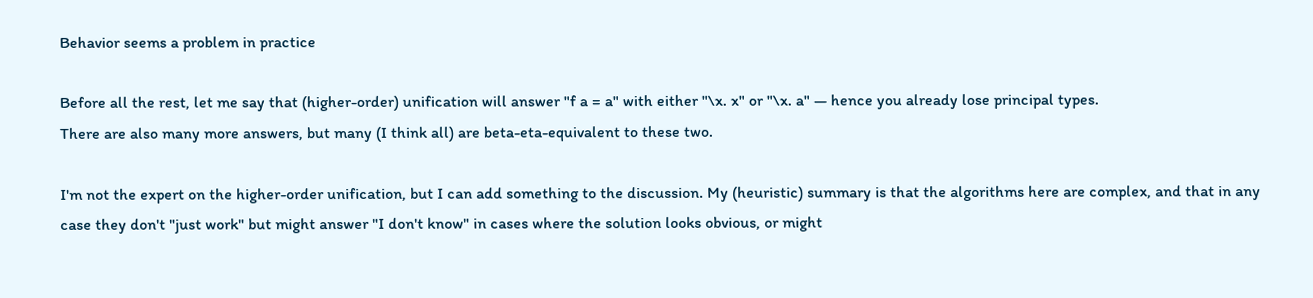Behavior seems a problem in practice

Before all the rest, let me say that (higher-order) unification will answer "f a = a" with either "\x. x" or "\x. a" — hence you already lose principal types.
There are also many more answers, but many (I think all) are beta-eta-equivalent to these two.

I'm not the expert on the higher-order unification, but I can add something to the discussion. My (heuristic) summary is that the algorithms here are complex, and that in any case they don't "just work" but might answer "I don't know" in cases where the solution looks obvious, or might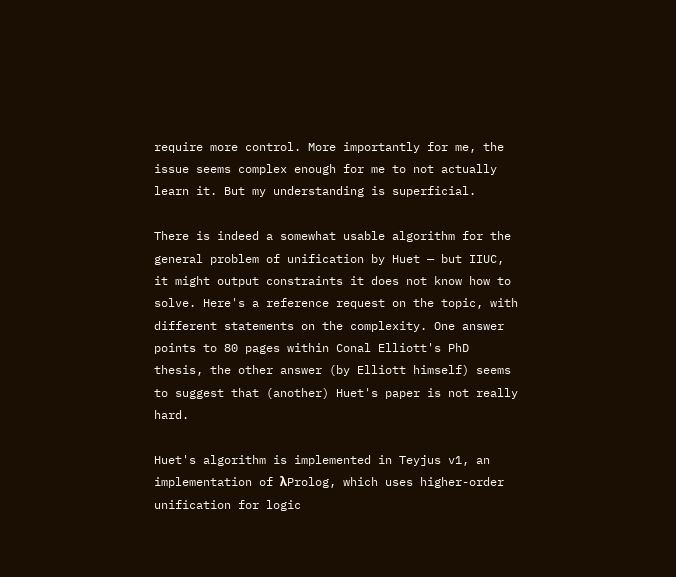require more control. More importantly for me, the issue seems complex enough for me to not actually learn it. But my understanding is superficial.

There is indeed a somewhat usable algorithm for the general problem of unification by Huet — but IIUC, it might output constraints it does not know how to solve. Here's a reference request on the topic, with different statements on the complexity. One answer points to 80 pages within Conal Elliott's PhD thesis, the other answer (by Elliott himself) seems to suggest that (another) Huet's paper is not really hard.

Huet's algorithm is implemented in Teyjus v1, an implementation of λProlog, which uses higher-order unification for logic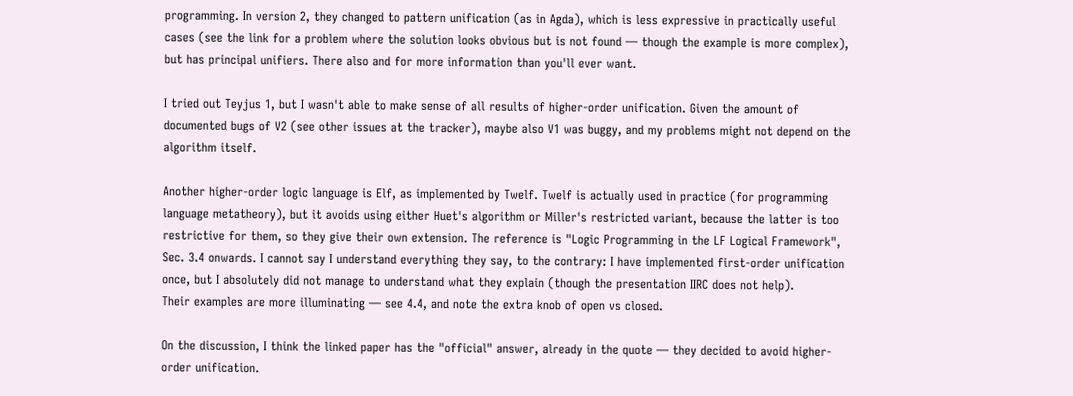programming. In version 2, they changed to pattern unification (as in Agda), which is less expressive in practically useful cases (see the link for a problem where the solution looks obvious but is not found — though the example is more complex), but has principal unifiers. There also and for more information than you'll ever want.

I tried out Teyjus 1, but I wasn't able to make sense of all results of higher-order unification. Given the amount of documented bugs of V2 (see other issues at the tracker), maybe also V1 was buggy, and my problems might not depend on the algorithm itself.

Another higher-order logic language is Elf, as implemented by Twelf. Twelf is actually used in practice (for programming language metatheory), but it avoids using either Huet's algorithm or Miller's restricted variant, because the latter is too restrictive for them, so they give their own extension. The reference is "Logic Programming in the LF Logical Framework", Sec. 3.4 onwards. I cannot say I understand everything they say, to the contrary: I have implemented first-order unification once, but I absolutely did not manage to understand what they explain (though the presentation IIRC does not help).
Their examples are more illuminating — see 4.4, and note the extra knob of open vs closed.

On the discussion, I think the linked paper has the "official" answer, already in the quote — they decided to avoid higher-order unification.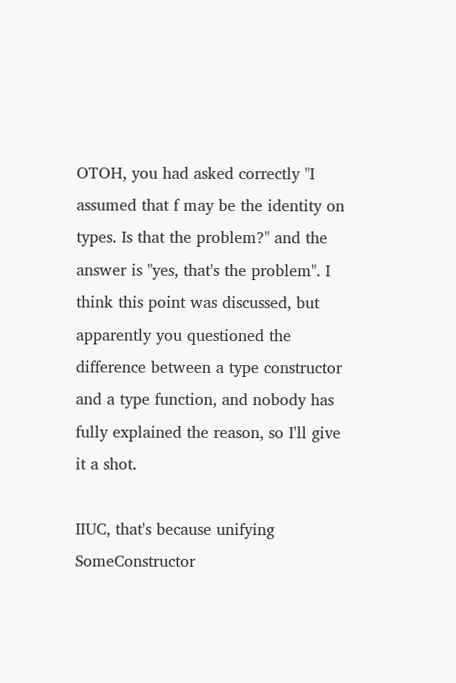OTOH, you had asked correctly "I assumed that f may be the identity on types. Is that the problem?" and the answer is "yes, that's the problem". I think this point was discussed, but apparently you questioned the difference between a type constructor and a type function, and nobody has fully explained the reason, so I'll give it a shot.

IIUC, that's because unifying SomeConstructor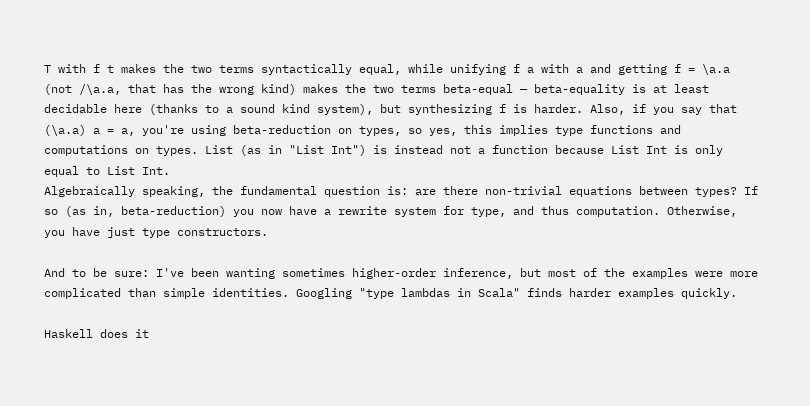T with f t makes the two terms syntactically equal, while unifying f a with a and getting f = \a.a (not /\a.a, that has the wrong kind) makes the two terms beta-equal — beta-equality is at least decidable here (thanks to a sound kind system), but synthesizing f is harder. Also, if you say that (\a.a) a = a, you're using beta-reduction on types, so yes, this implies type functions and computations on types. List (as in "List Int") is instead not a function because List Int is only equal to List Int.
Algebraically speaking, the fundamental question is: are there non-trivial equations between types? If so (as in, beta-reduction) you now have a rewrite system for type, and thus computation. Otherwise, you have just type constructors.

And to be sure: I've been wanting sometimes higher-order inference, but most of the examples were more complicated than simple identities. Googling "type lambdas in Scala" finds harder examples quickly.

Haskell does it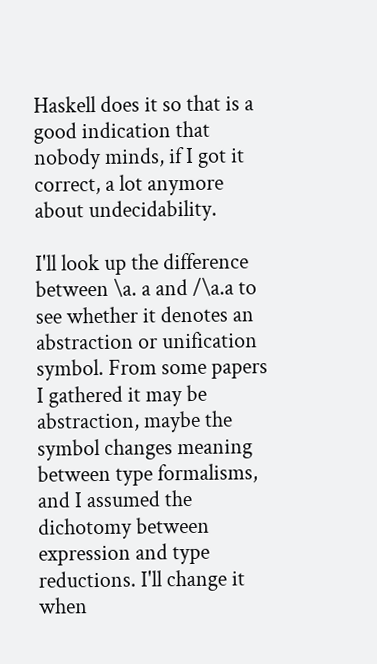Haskell does it so that is a good indication that nobody minds, if I got it correct, a lot anymore about undecidability.

I'll look up the difference between \a. a and /\a.a to see whether it denotes an abstraction or unification symbol. From some papers I gathered it may be abstraction, maybe the symbol changes meaning between type formalisms, and I assumed the dichotomy between expression and type reductions. I'll change it when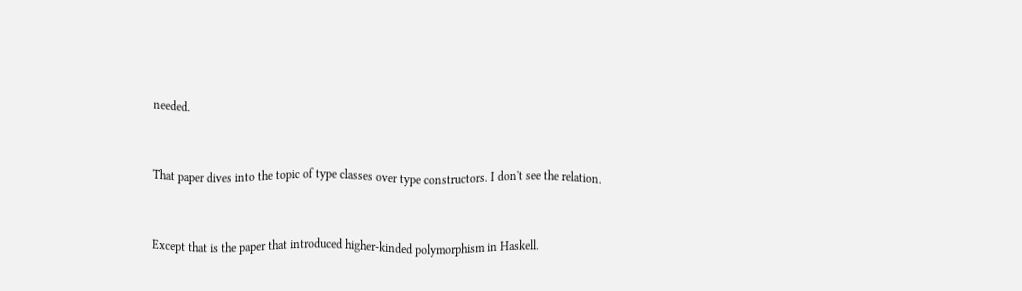needed.


That paper dives into the topic of type classes over type constructors. I don't see the relation.


Except that is the paper that introduced higher-kinded polymorphism in Haskell.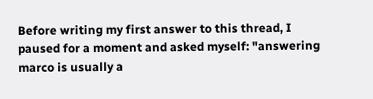Before writing my first answer to this thread, I paused for a moment and asked myself: "answering marco is usually a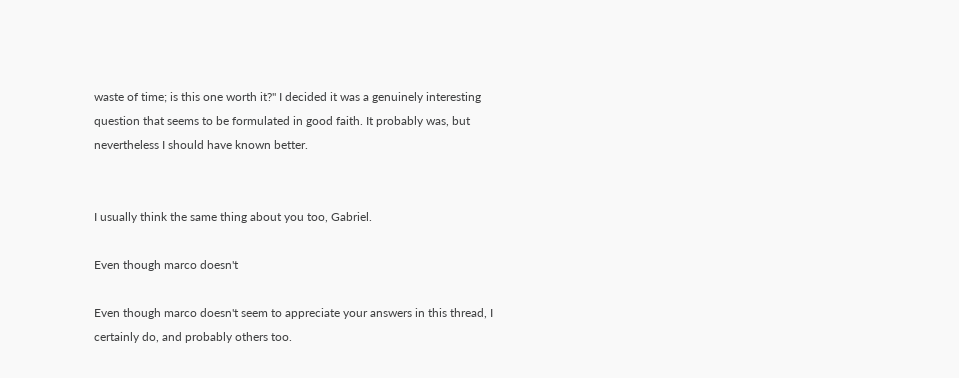waste of time; is this one worth it?" I decided it was a genuinely interesting question that seems to be formulated in good faith. It probably was, but nevertheless I should have known better.


I usually think the same thing about you too, Gabriel.

Even though marco doesn't

Even though marco doesn't seem to appreciate your answers in this thread, I certainly do, and probably others too.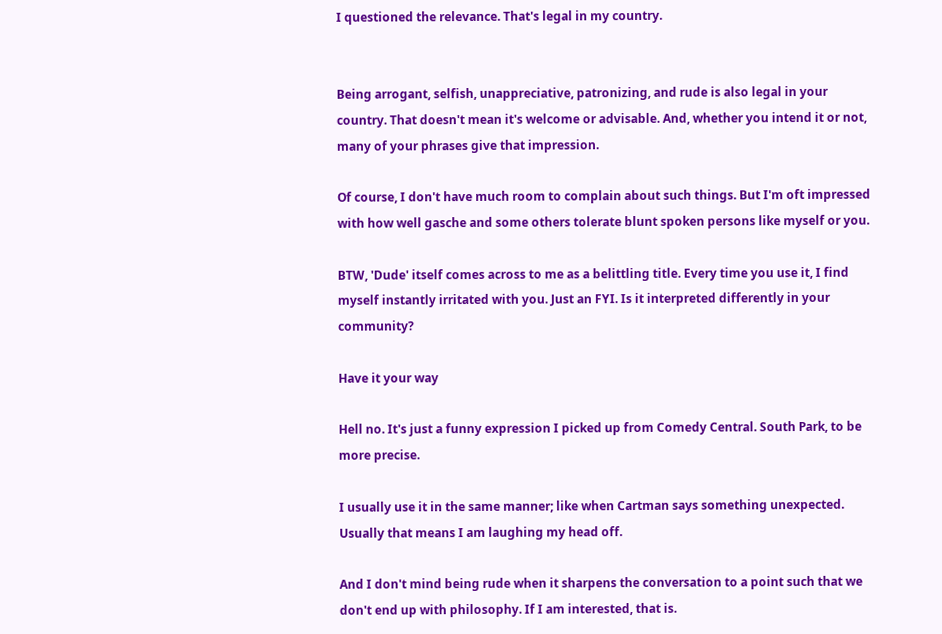I questioned the relevance. That's legal in my country.


Being arrogant, selfish, unappreciative, patronizing, and rude is also legal in your country. That doesn't mean it's welcome or advisable. And, whether you intend it or not, many of your phrases give that impression.

Of course, I don't have much room to complain about such things. But I'm oft impressed with how well gasche and some others tolerate blunt spoken persons like myself or you.

BTW, 'Dude' itself comes across to me as a belittling title. Every time you use it, I find myself instantly irritated with you. Just an FYI. Is it interpreted differently in your community?

Have it your way

Hell no. It's just a funny expression I picked up from Comedy Central. South Park, to be more precise.

I usually use it in the same manner; like when Cartman says something unexpected. Usually that means I am laughing my head off.

And I don't mind being rude when it sharpens the conversation to a point such that we don't end up with philosophy. If I am interested, that is.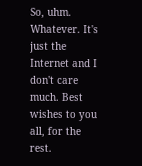So, uhm. Whatever. It's just the Internet and I don't care much. Best wishes to you all, for the rest.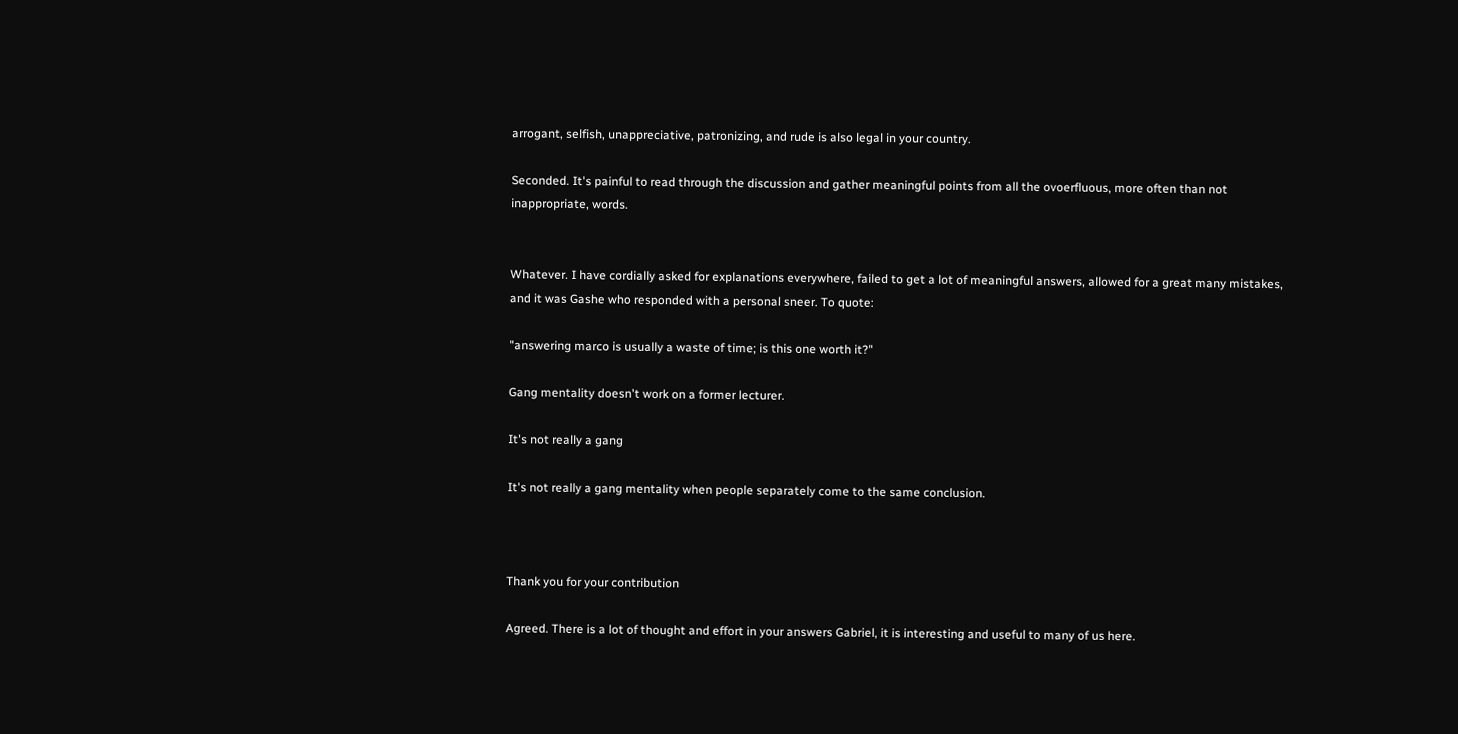arrogant, selfish, unappreciative, patronizing, and rude is also legal in your country.

Seconded. It's painful to read through the discussion and gather meaningful points from all the ovoerfluous, more often than not inappropriate, words.


Whatever. I have cordially asked for explanations everywhere, failed to get a lot of meaningful answers, allowed for a great many mistakes, and it was Gashe who responded with a personal sneer. To quote:

"answering marco is usually a waste of time; is this one worth it?"

Gang mentality doesn't work on a former lecturer.

It's not really a gang

It's not really a gang mentality when people separately come to the same conclusion.



Thank you for your contribution

Agreed. There is a lot of thought and effort in your answers Gabriel, it is interesting and useful to many of us here.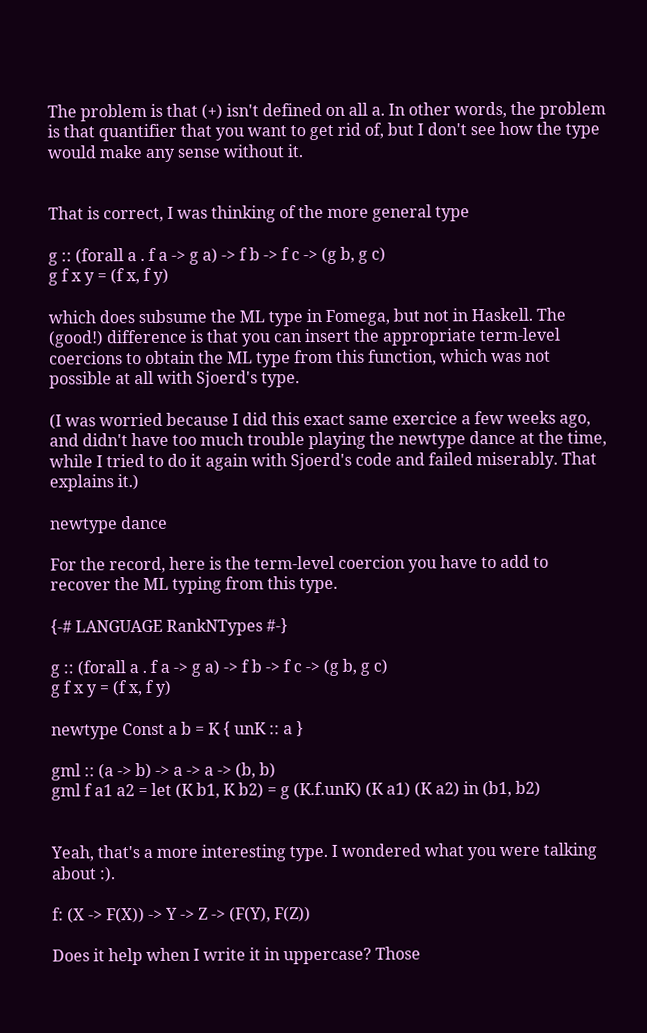The problem is that (+) isn't defined on all a. In other words, the problem is that quantifier that you want to get rid of, but I don't see how the type would make any sense without it.


That is correct, I was thinking of the more general type

g :: (forall a . f a -> g a) -> f b -> f c -> (g b, g c)
g f x y = (f x, f y)

which does subsume the ML type in Fomega, but not in Haskell. The (good!) difference is that you can insert the appropriate term-level coercions to obtain the ML type from this function, which was not possible at all with Sjoerd's type.

(I was worried because I did this exact same exercice a few weeks ago, and didn't have too much trouble playing the newtype dance at the time, while I tried to do it again with Sjoerd's code and failed miserably. That explains it.)

newtype dance

For the record, here is the term-level coercion you have to add to recover the ML typing from this type.

{-# LANGUAGE RankNTypes #-}

g :: (forall a . f a -> g a) -> f b -> f c -> (g b, g c)
g f x y = (f x, f y)

newtype Const a b = K { unK :: a }

gml :: (a -> b) -> a -> a -> (b, b)
gml f a1 a2 = let (K b1, K b2) = g (K.f.unK) (K a1) (K a2) in (b1, b2)


Yeah, that's a more interesting type. I wondered what you were talking about :).

f: (X -> F(X)) -> Y -> Z -> (F(Y), F(Z))

Does it help when I write it in uppercase? Those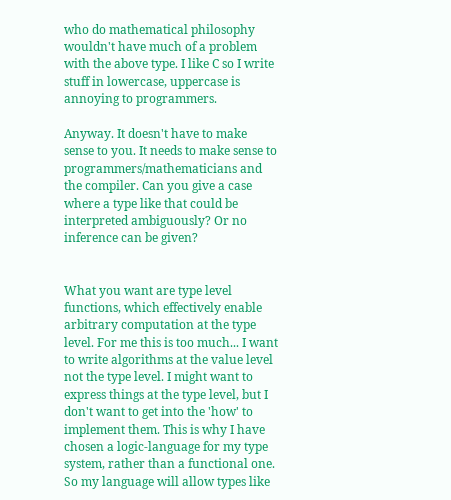who do mathematical philosophy wouldn't have much of a problem with the above type. I like C so I write stuff in lowercase, uppercase is annoying to programmers.

Anyway. It doesn't have to make sense to you. It needs to make sense to programmers/mathematicians and the compiler. Can you give a case where a type like that could be interpreted ambiguously? Or no inference can be given?


What you want are type level functions, which effectively enable arbitrary computation at the type level. For me this is too much... I want to write algorithms at the value level not the type level. I might want to express things at the type level, but I don't want to get into the 'how' to implement them. This is why I have chosen a logic-language for my type system, rather than a functional one. So my language will allow types like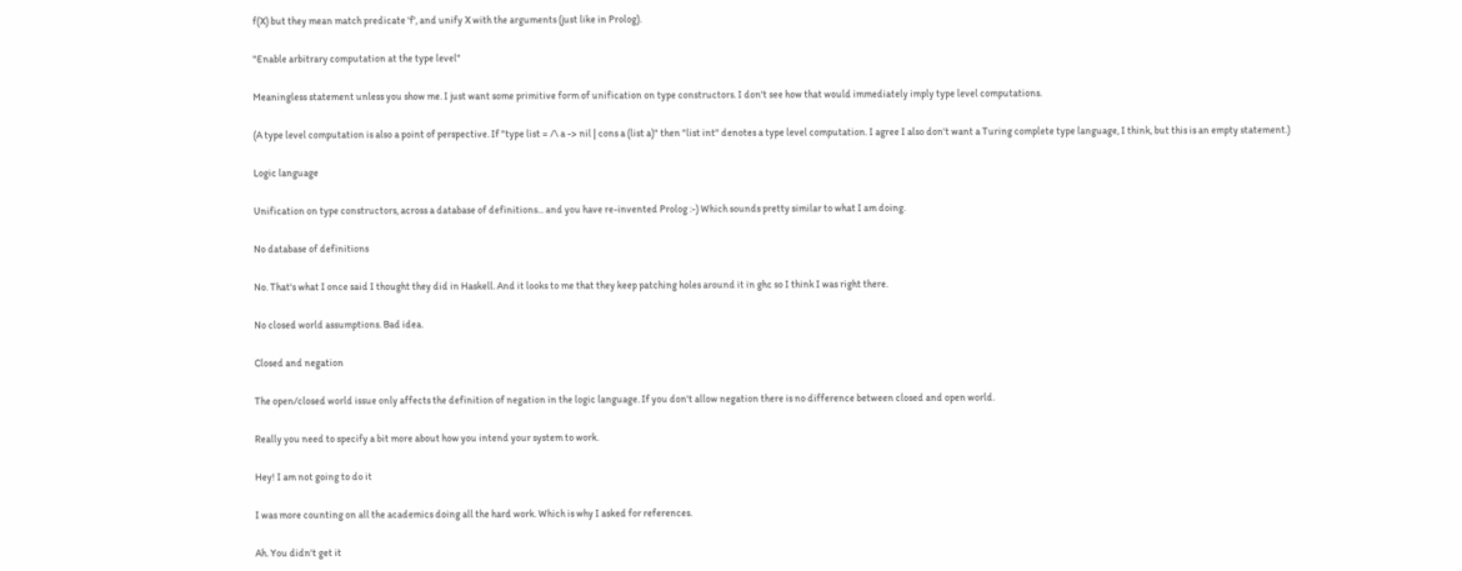f(X) but they mean match predicate 'f', and unify X with the arguments (just like in Prolog).

"Enable arbitrary computation at the type level"

Meaningless statement unless you show me. I just want some primitive form of unification on type constructors. I don't see how that would immediately imply type level computations.

(A type level computation is also a point of perspective. If "type list = /\ a -> nil | cons a (list a)" then "list int" denotes a type level computation. I agree I also don't want a Turing complete type language, I think, but this is an empty statement.)

Logic language

Unification on type constructors, across a database of definitions... and you have re-invented Prolog :-) Which sounds pretty similar to what I am doing.

No database of definitions

No. That's what I once said I thought they did in Haskell. And it looks to me that they keep patching holes around it in ghc so I think I was right there.

No closed world assumptions. Bad idea.

Closed and negation

The open/closed world issue only affects the definition of negation in the logic language. If you don't allow negation there is no difference between closed and open world.

Really you need to specify a bit more about how you intend your system to work.

Hey! I am not going to do it

I was more counting on all the academics doing all the hard work. Which is why I asked for references.

Ah. You didn't get it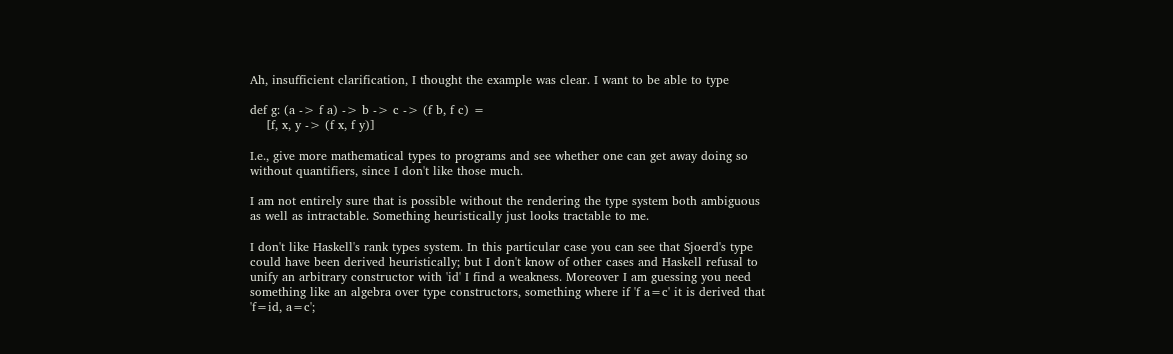Ah, insufficient clarification, I thought the example was clear. I want to be able to type

def g: (a -> f a) -> b -> c -> (f b, f c) =
    [f, x, y -> (f x, f y)]

I.e., give more mathematical types to programs and see whether one can get away doing so without quantifiers, since I don't like those much.

I am not entirely sure that is possible without the rendering the type system both ambiguous as well as intractable. Something heuristically just looks tractable to me.

I don't like Haskell's rank types system. In this particular case you can see that Sjoerd's type could have been derived heuristically; but I don't know of other cases and Haskell refusal to unify an arbitrary constructor with 'id' I find a weakness. Moreover I am guessing you need something like an algebra over type constructors, something where if 'f a=c' it is derived that 'f=id, a=c';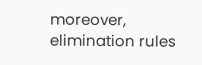moreover, elimination rules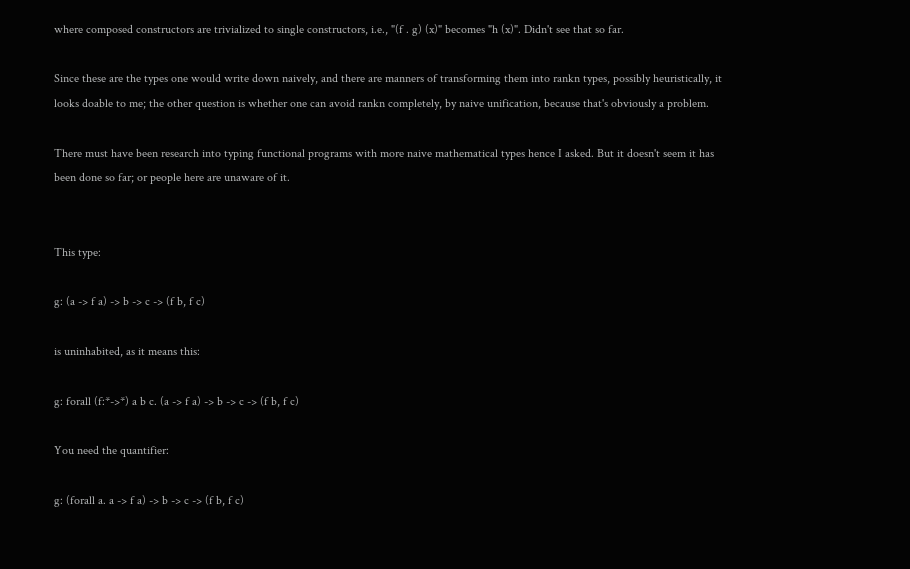where composed constructors are trivialized to single constructors, i.e., "(f . g) (x)" becomes "h (x)". Didn't see that so far.

Since these are the types one would write down naively, and there are manners of transforming them into rankn types, possibly heuristically, it looks doable to me; the other question is whether one can avoid rankn completely, by naive unification, because that's obviously a problem.

There must have been research into typing functional programs with more naive mathematical types hence I asked. But it doesn't seem it has been done so far; or people here are unaware of it.


This type:

g: (a -> f a) -> b -> c -> (f b, f c)

is uninhabited, as it means this:

g: forall (f:*->*) a b c. (a -> f a) -> b -> c -> (f b, f c)

You need the quantifier:

g: (forall a. a -> f a) -> b -> c -> (f b, f c)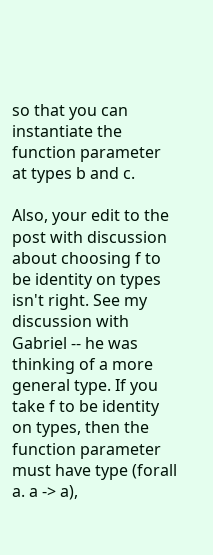so that you can instantiate the function parameter at types b and c.

Also, your edit to the post with discussion about choosing f to be identity on types isn't right. See my discussion with Gabriel -- he was thinking of a more general type. If you take f to be identity on types, then the function parameter must have type (forall a. a -> a),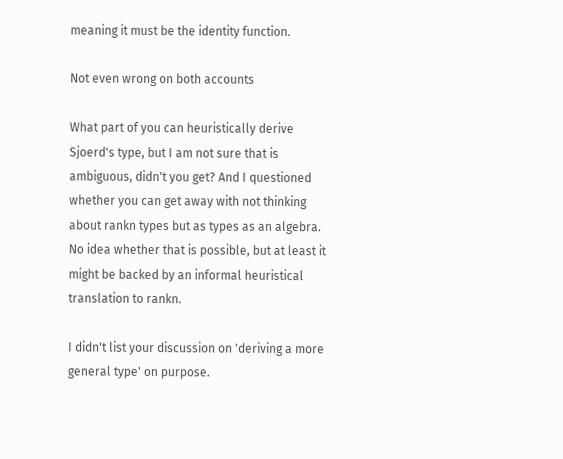meaning it must be the identity function.

Not even wrong on both accounts

What part of you can heuristically derive Sjoerd's type, but I am not sure that is ambiguous, didn't you get? And I questioned whether you can get away with not thinking about rankn types but as types as an algebra. No idea whether that is possible, but at least it might be backed by an informal heuristical translation to rankn.

I didn't list your discussion on 'deriving a more general type' on purpose.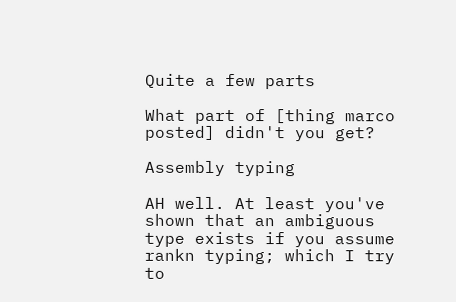Quite a few parts

What part of [thing marco posted] didn't you get?

Assembly typing

AH well. At least you've shown that an ambiguous type exists if you assume rankn typing; which I try to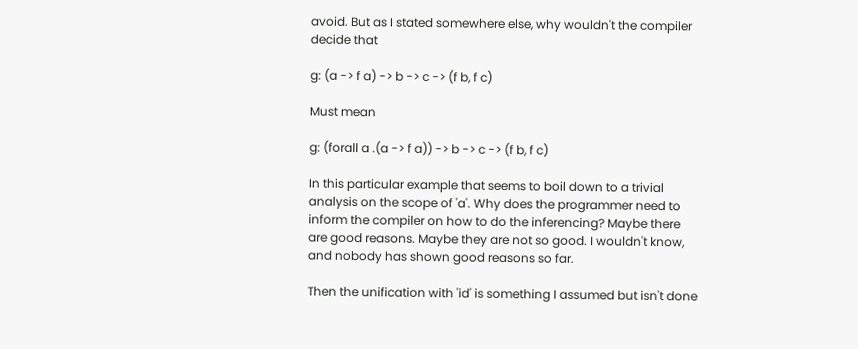avoid. But as I stated somewhere else, why wouldn't the compiler decide that

g: (a -> f a) -> b -> c -> (f b, f c)

Must mean

g: (forall a .(a -> f a)) -> b -> c -> (f b, f c)

In this particular example that seems to boil down to a trivial analysis on the scope of 'a'. Why does the programmer need to inform the compiler on how to do the inferencing? Maybe there are good reasons. Maybe they are not so good. I wouldn't know, and nobody has shown good reasons so far.

Then the unification with 'id' is something I assumed but isn't done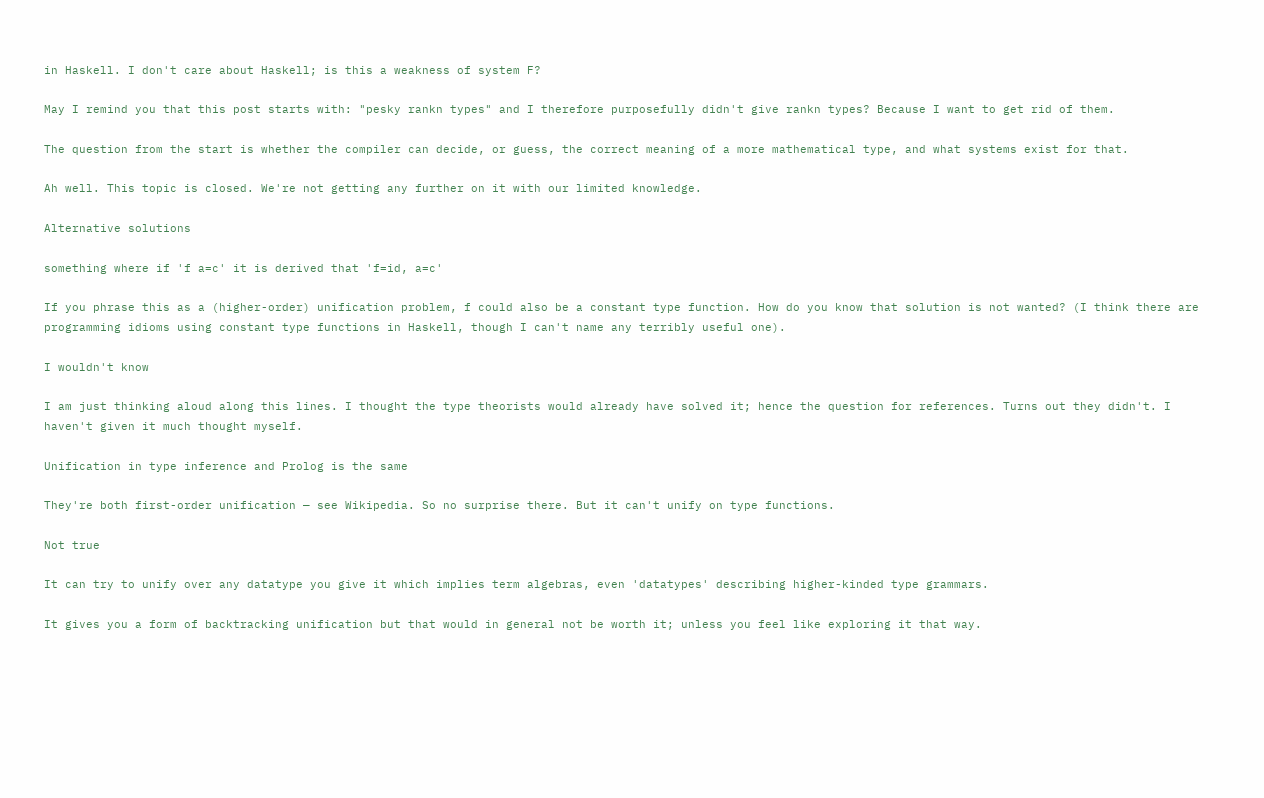in Haskell. I don't care about Haskell; is this a weakness of system F?

May I remind you that this post starts with: "pesky rankn types" and I therefore purposefully didn't give rankn types? Because I want to get rid of them.

The question from the start is whether the compiler can decide, or guess, the correct meaning of a more mathematical type, and what systems exist for that.

Ah well. This topic is closed. We're not getting any further on it with our limited knowledge.

Alternative solutions

something where if 'f a=c' it is derived that 'f=id, a=c'

If you phrase this as a (higher-order) unification problem, f could also be a constant type function. How do you know that solution is not wanted? (I think there are programming idioms using constant type functions in Haskell, though I can't name any terribly useful one).

I wouldn't know

I am just thinking aloud along this lines. I thought the type theorists would already have solved it; hence the question for references. Turns out they didn't. I haven't given it much thought myself.

Unification in type inference and Prolog is the same

They're both first-order unification — see Wikipedia. So no surprise there. But it can't unify on type functions.

Not true

It can try to unify over any datatype you give it which implies term algebras, even 'datatypes' describing higher-kinded type grammars.

It gives you a form of backtracking unification but that would in general not be worth it; unless you feel like exploring it that way.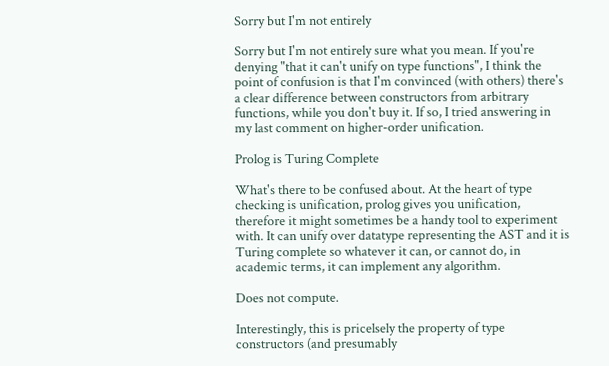Sorry but I'm not entirely

Sorry but I'm not entirely sure what you mean. If you're denying "that it can't unify on type functions", I think the point of confusion is that I'm convinced (with others) there's a clear difference between constructors from arbitrary functions, while you don't buy it. If so, I tried answering in my last comment on higher-order unification.

Prolog is Turing Complete

What's there to be confused about. At the heart of type checking is unification, prolog gives you unification, therefore it might sometimes be a handy tool to experiment with. It can unify over datatype representing the AST and it is Turing complete so whatever it can, or cannot do, in academic terms, it can implement any algorithm.

Does not compute.

Interestingly, this is pricelsely the property of type constructors (and presumably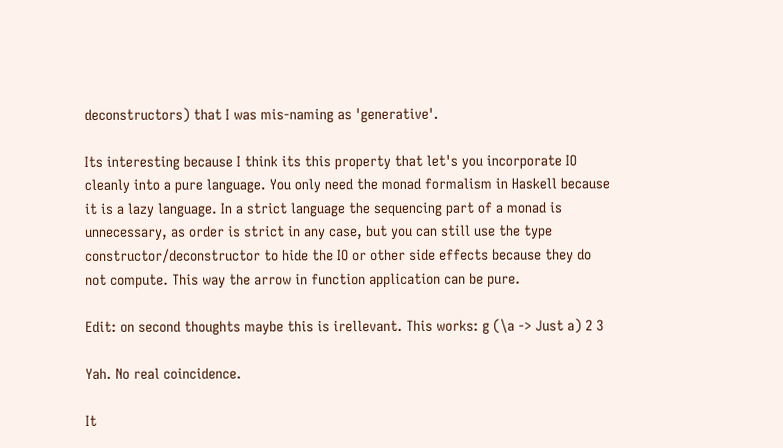deconstructors) that I was mis-naming as 'generative'.

Its interesting because I think its this property that let's you incorporate IO cleanly into a pure language. You only need the monad formalism in Haskell because it is a lazy language. In a strict language the sequencing part of a monad is unnecessary, as order is strict in any case, but you can still use the type constructor/deconstructor to hide the IO or other side effects because they do not compute. This way the arrow in function application can be pure.

Edit: on second thoughts maybe this is irellevant. This works: g (\a -> Just a) 2 3

Yah. No real coincidence.

It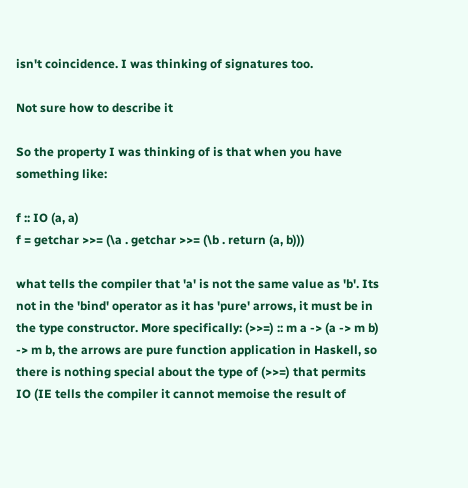isn't coincidence. I was thinking of signatures too.

Not sure how to describe it

So the property I was thinking of is that when you have something like:

f :: IO (a, a)
f = getchar >>= (\a . getchar >>= (\b . return (a, b)))

what tells the compiler that 'a' is not the same value as 'b'. Its not in the 'bind' operator as it has 'pure' arrows, it must be in the type constructor. More specifically: (>>=) :: m a -> (a -> m b) -> m b, the arrows are pure function application in Haskell, so there is nothing special about the type of (>>=) that permits IO (IE tells the compiler it cannot memoise the result of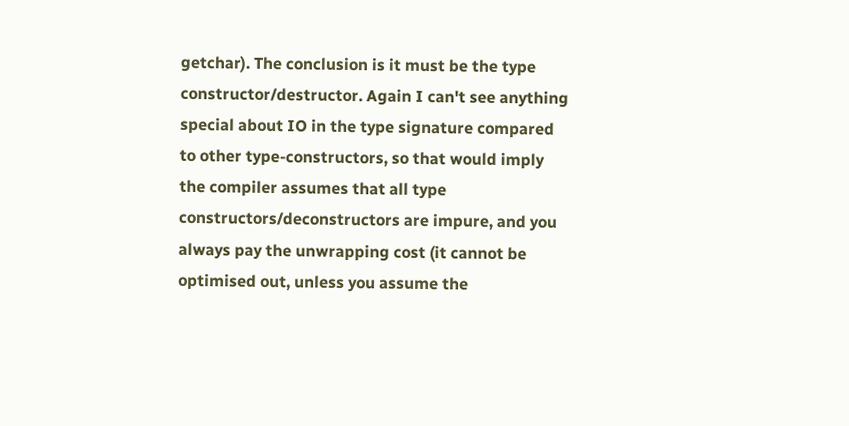getchar). The conclusion is it must be the type constructor/destructor. Again I can't see anything special about IO in the type signature compared to other type-constructors, so that would imply the compiler assumes that all type constructors/deconstructors are impure, and you always pay the unwrapping cost (it cannot be optimised out, unless you assume the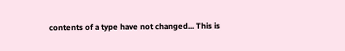contents of a type have not changed... This is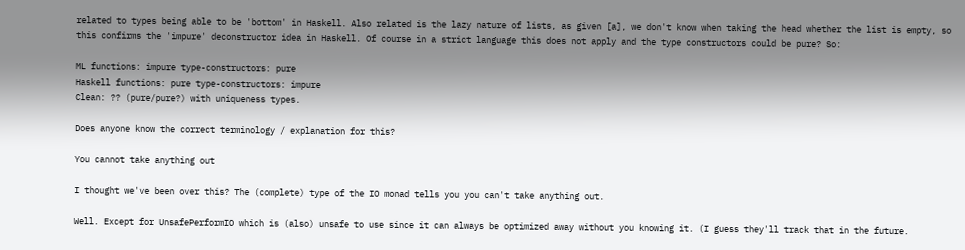related to types being able to be 'bottom' in Haskell. Also related is the lazy nature of lists, as given [a], we don't know when taking the head whether the list is empty, so this confirms the 'impure' deconstructor idea in Haskell. Of course in a strict language this does not apply and the type constructors could be pure? So:

ML functions: impure type-constructors: pure
Haskell functions: pure type-constructors: impure
Clean: ?? (pure/pure?) with uniqueness types.

Does anyone know the correct terminology / explanation for this?

You cannot take anything out

I thought we've been over this? The (complete) type of the IO monad tells you you can't take anything out.

Well. Except for UnsafePerformIO which is (also) unsafe to use since it can always be optimized away without you knowing it. (I guess they'll track that in the future.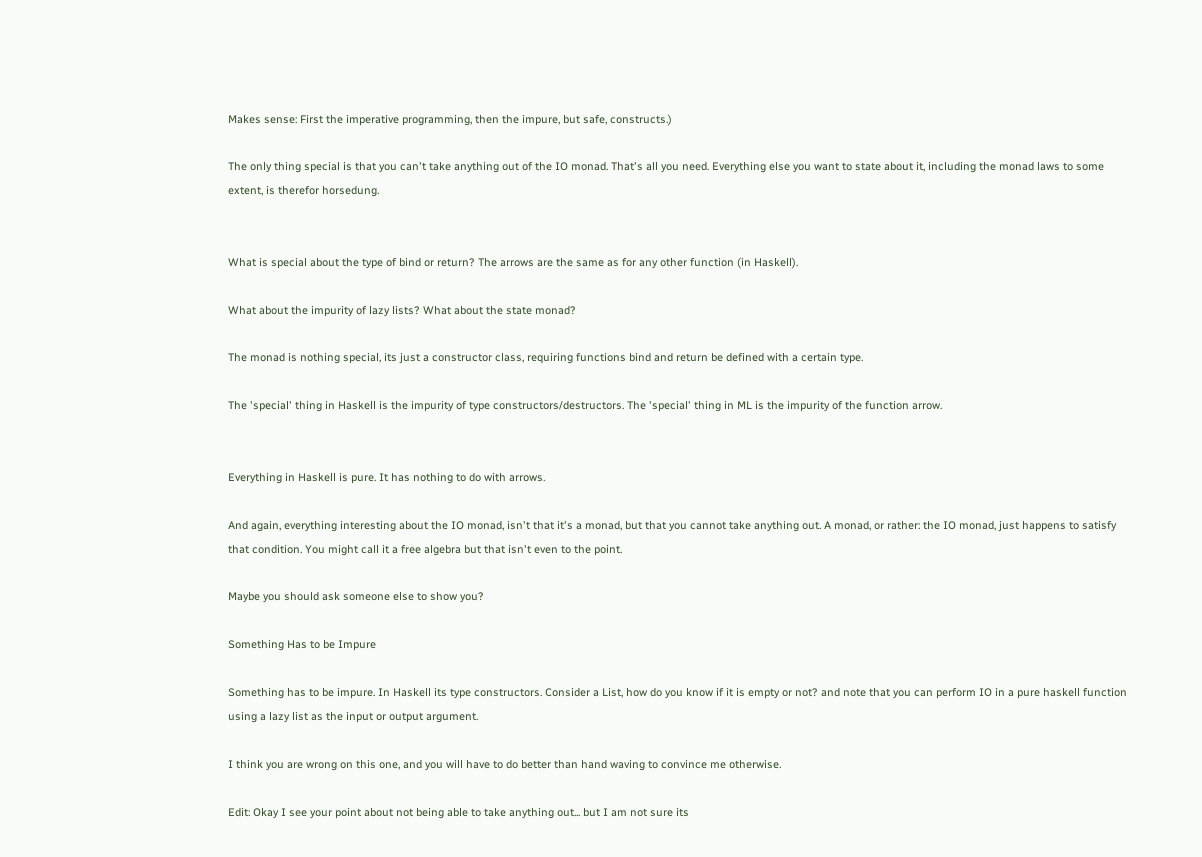Makes sense: First the imperative programming, then the impure, but safe, constructs.)

The only thing special is that you can't take anything out of the IO monad. That's all you need. Everything else you want to state about it, including the monad laws to some extent, is therefor horsedung.


What is special about the type of bind or return? The arrows are the same as for any other function (in Haskell).

What about the impurity of lazy lists? What about the state monad?

The monad is nothing special, its just a constructor class, requiring functions bind and return be defined with a certain type.

The 'special' thing in Haskell is the impurity of type constructors/destructors. The 'special' thing in ML is the impurity of the function arrow.


Everything in Haskell is pure. It has nothing to do with arrows.

And again, everything interesting about the IO monad, isn't that it's a monad, but that you cannot take anything out. A monad, or rather: the IO monad, just happens to satisfy that condition. You might call it a free algebra but that isn't even to the point.

Maybe you should ask someone else to show you?

Something Has to be Impure

Something has to be impure. In Haskell its type constructors. Consider a List, how do you know if it is empty or not? and note that you can perform IO in a pure haskell function using a lazy list as the input or output argument.

I think you are wrong on this one, and you will have to do better than hand waving to convince me otherwise.

Edit: Okay I see your point about not being able to take anything out... but I am not sure its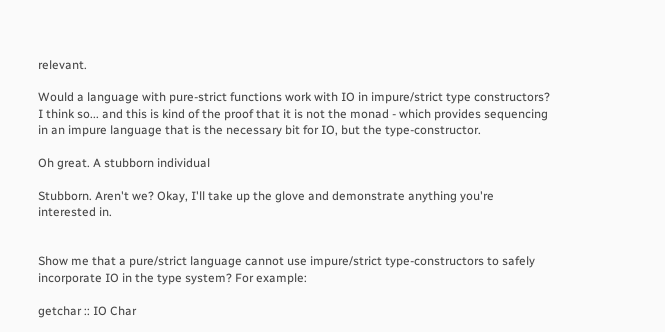relevant.

Would a language with pure-strict functions work with IO in impure/strict type constructors? I think so... and this is kind of the proof that it is not the monad - which provides sequencing in an impure language that is the necessary bit for IO, but the type-constructor.

Oh great. A stubborn individual

Stubborn. Aren't we? Okay, I'll take up the glove and demonstrate anything you're interested in.


Show me that a pure/strict language cannot use impure/strict type-constructors to safely incorporate IO in the type system? For example:

getchar :: IO Char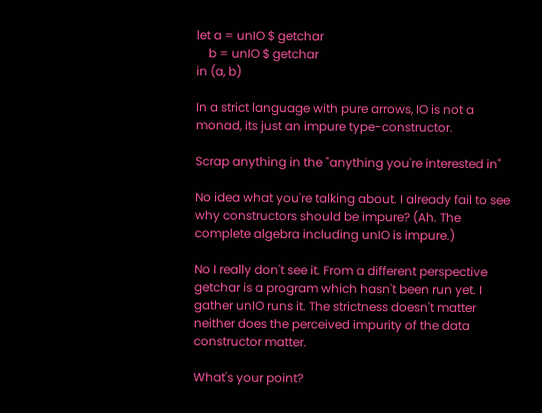let a = unIO $ getchar
    b = unIO $ getchar
in (a, b)

In a strict language with pure arrows, IO is not a monad, its just an impure type-constructor.

Scrap anything in the "anything you're interested in"

No idea what you're talking about. I already fail to see why constructors should be impure? (Ah. The complete algebra including unIO is impure.)

No I really don't see it. From a different perspective getchar is a program which hasn't been run yet. I gather unIO runs it. The strictness doesn't matter neither does the perceived impurity of the data constructor matter.

What's your point?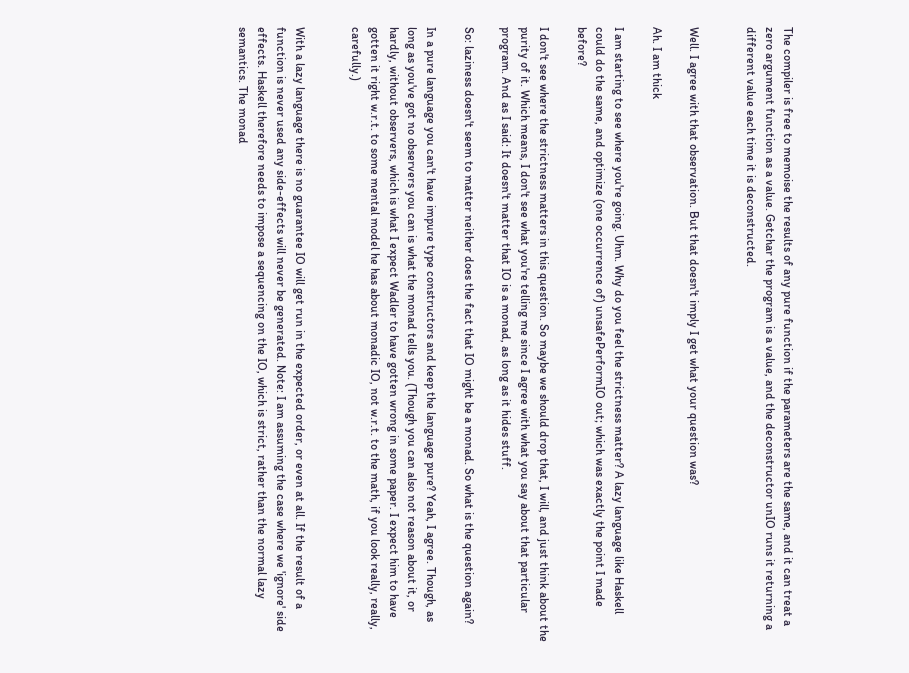The compiler is free to memoise the results of any pure function if the parameters are the same, and it can treat a zero argument function as a value. Getchar the program is a value, and the deconstructor unIO runs it returning a different value each time it is deconstructed.


Well. I agree with that observation. But that doesn't imply I get what your question was?

Ah. I am thick

I am starting to see where you're going. Uhm. Why do you feel the strictness matter? A lazy language like Haskell could do the same, and optimize (one occurrence of) unsafePerformIO out; which was exactly the point I made before?

I don't see where the strictness matters in this question. So maybe we should drop that, I will, and just think about the purity of it. Which means, I don't see what you're telling me since I agree with what you say about that particular program. And as I said: It doesn't matter that IO is a monad, as long as it hides stuff.

So: laziness doesn't seem to matter neither does the fact that IO might be a monad. So what is the question again?

In a pure language you can't have impure type constructors and keep the language pure? Yeah, I agree. Though, as long as you've got no observers you can is what the monad tells you. (Though you can also not reason about it, or hardly, without observers, which is what I expect Wadler to have gotten wrong in some paper. I expect him to have gotten it right w.r.t. to some mental model he has about monadic IO, not w.r.t. to the math, if you look really, really, carefully.)


With a lazy language there is no guarantee IO will get run in the expected order, or even at all. If the result of a function is never used any side-effects will never be generated. Note: I am assuming the case where we 'ignore' side effects. Haskell therefore needs to impose a sequencing on the IO, which is strict, rather than the normal lazy semantics. The monad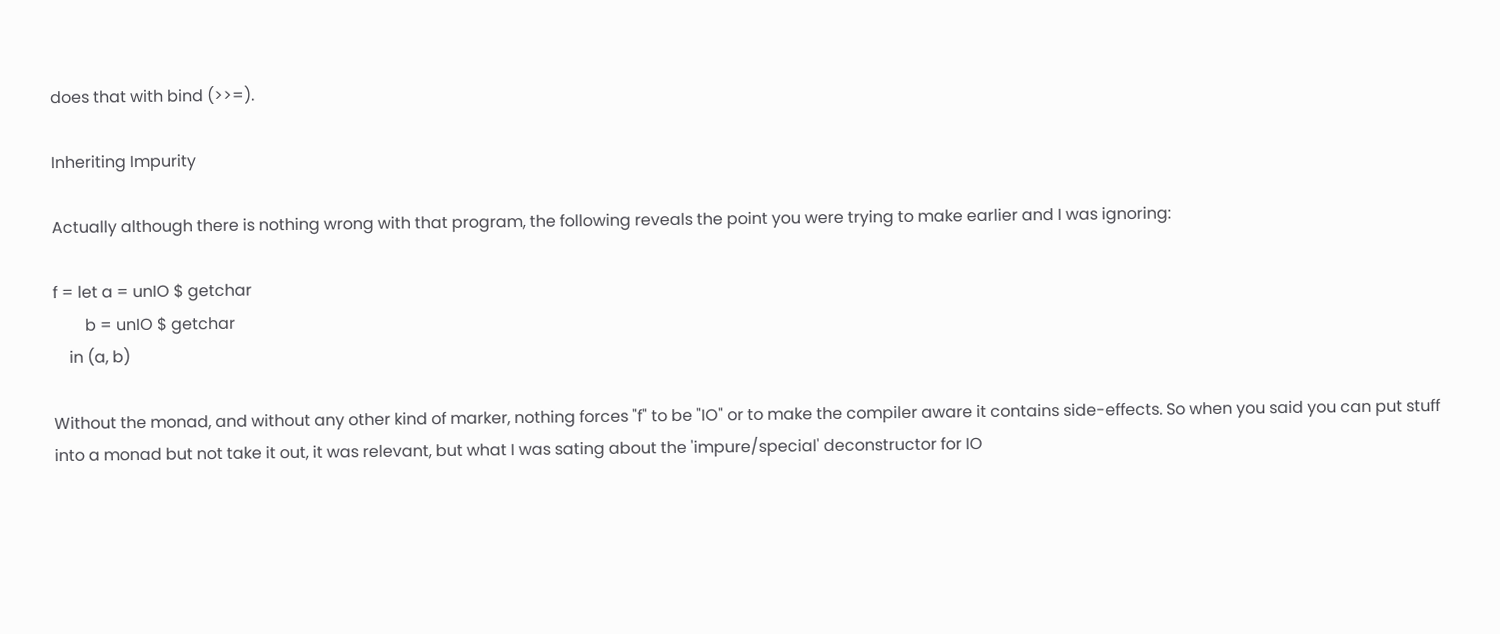does that with bind (>>=).

Inheriting Impurity

Actually although there is nothing wrong with that program, the following reveals the point you were trying to make earlier and I was ignoring:

f = let a = unIO $ getchar
        b = unIO $ getchar
    in (a, b)

Without the monad, and without any other kind of marker, nothing forces "f" to be "IO" or to make the compiler aware it contains side-effects. So when you said you can put stuff into a monad but not take it out, it was relevant, but what I was sating about the 'impure/special' deconstructor for IO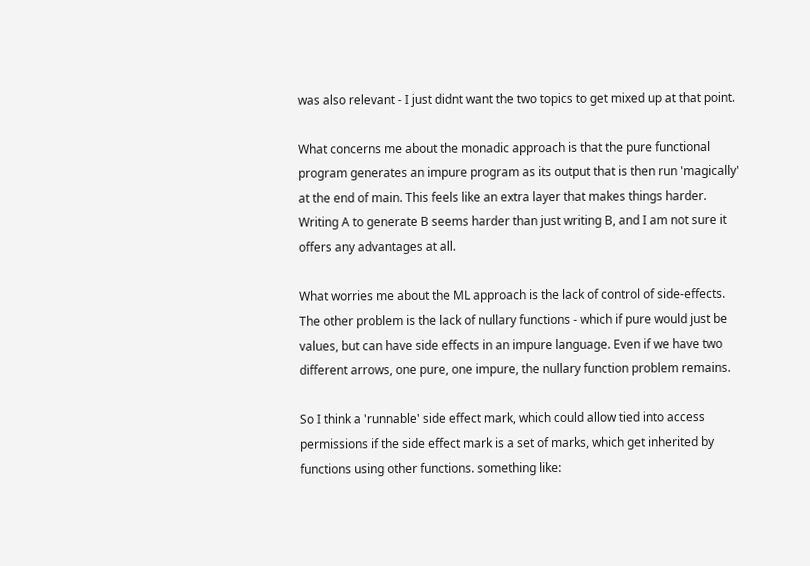was also relevant - I just didnt want the two topics to get mixed up at that point.

What concerns me about the monadic approach is that the pure functional program generates an impure program as its output that is then run 'magically' at the end of main. This feels like an extra layer that makes things harder. Writing A to generate B seems harder than just writing B, and I am not sure it offers any advantages at all.

What worries me about the ML approach is the lack of control of side-effects. The other problem is the lack of nullary functions - which if pure would just be values, but can have side effects in an impure language. Even if we have two different arrows, one pure, one impure, the nullary function problem remains.

So I think a 'runnable' side effect mark, which could allow tied into access permissions if the side effect mark is a set of marks, which get inherited by functions using other functions. something like: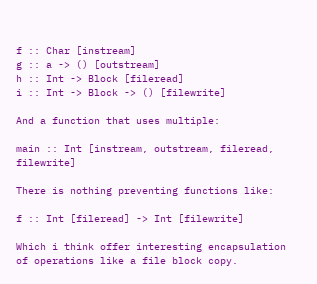f :: Char [instream]
g :: a -> () [outstream]
h :: Int -> Block [fileread]
i :: Int -> Block -> () [filewrite]

And a function that uses multiple:

main :: Int [instream, outstream, fileread, filewrite]

There is nothing preventing functions like:

f :: Int [fileread] -> Int [filewrite]

Which i think offer interesting encapsulation of operations like a file block copy.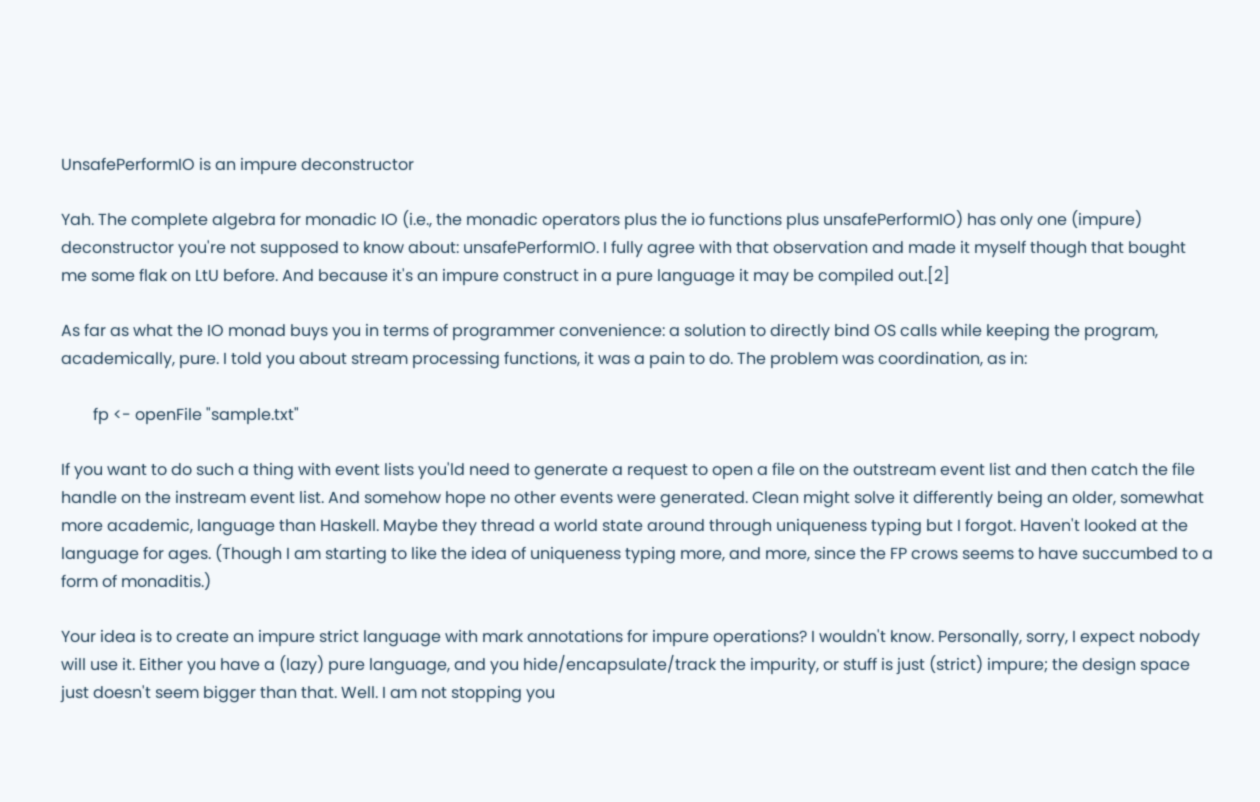UnsafePerformIO is an impure deconstructor

Yah. The complete algebra for monadic IO (i.e., the monadic operators plus the io functions plus unsafePerformIO) has only one (impure) deconstructor you're not supposed to know about: unsafePerformIO. I fully agree with that observation and made it myself though that bought me some flak on LtU before. And because it's an impure construct in a pure language it may be compiled out.[2]

As far as what the IO monad buys you in terms of programmer convenience: a solution to directly bind OS calls while keeping the program, academically, pure. I told you about stream processing functions, it was a pain to do. The problem was coordination, as in:

        fp <- openFile "sample.txt"

If you want to do such a thing with event lists you'ld need to generate a request to open a file on the outstream event list and then catch the file handle on the instream event list. And somehow hope no other events were generated. Clean might solve it differently being an older, somewhat more academic, language than Haskell. Maybe they thread a world state around through uniqueness typing but I forgot. Haven't looked at the language for ages. (Though I am starting to like the idea of uniqueness typing more, and more, since the FP crows seems to have succumbed to a form of monaditis.)

Your idea is to create an impure strict language with mark annotations for impure operations? I wouldn't know. Personally, sorry, I expect nobody will use it. Either you have a (lazy) pure language, and you hide/encapsulate/track the impurity, or stuff is just (strict) impure; the design space just doesn't seem bigger than that. Well. I am not stopping you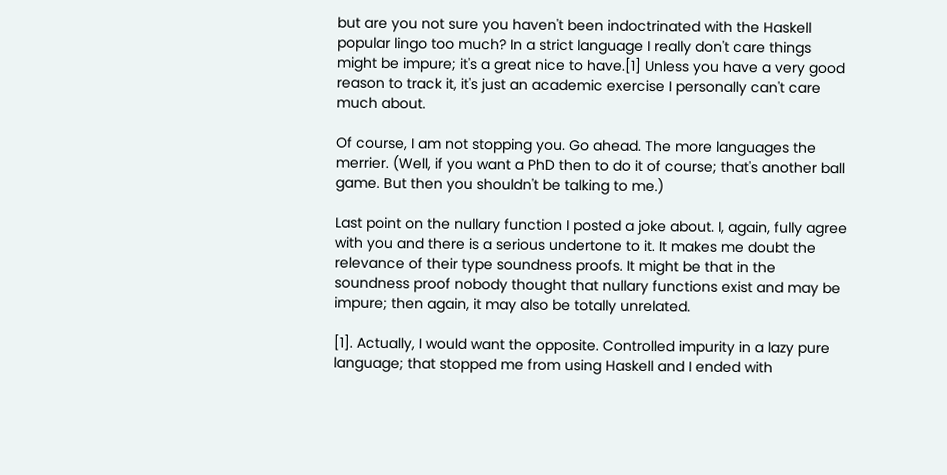but are you not sure you haven't been indoctrinated with the Haskell popular lingo too much? In a strict language I really don't care things might be impure; it's a great nice to have.[1] Unless you have a very good reason to track it, it's just an academic exercise I personally can't care much about.

Of course, I am not stopping you. Go ahead. The more languages the merrier. (Well, if you want a PhD then to do it of course; that's another ball game. But then you shouldn't be talking to me.)

Last point on the nullary function I posted a joke about. I, again, fully agree with you and there is a serious undertone to it. It makes me doubt the relevance of their type soundness proofs. It might be that in the soundness proof nobody thought that nullary functions exist and may be impure; then again, it may also be totally unrelated.

[1]. Actually, I would want the opposite. Controlled impurity in a lazy pure language; that stopped me from using Haskell and I ended with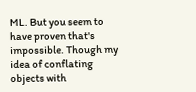ML. But you seem to have proven that's impossible. Though my idea of conflating objects with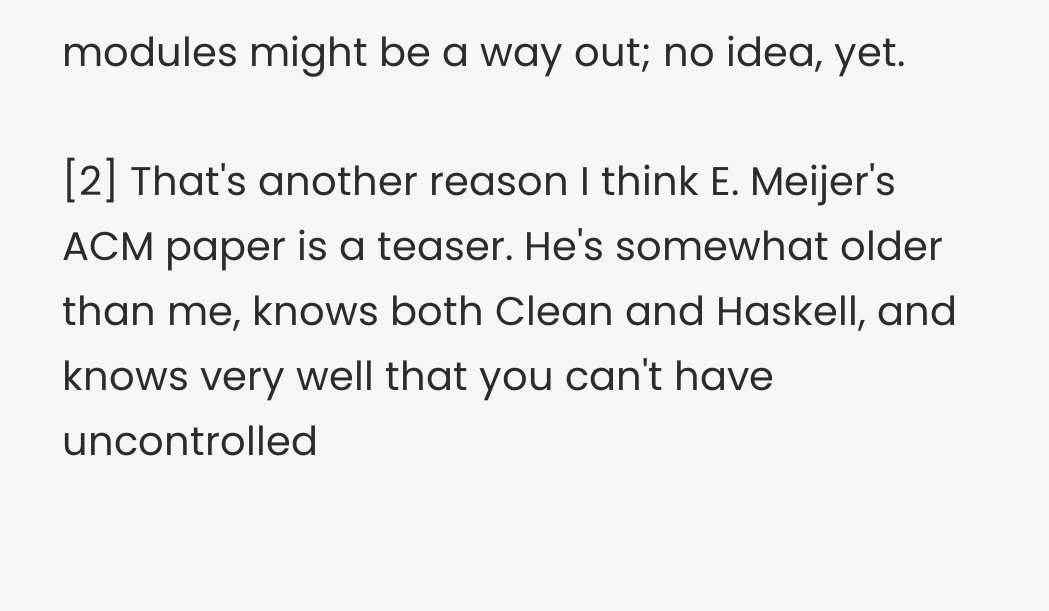modules might be a way out; no idea, yet.

[2] That's another reason I think E. Meijer's ACM paper is a teaser. He's somewhat older than me, knows both Clean and Haskell, and knows very well that you can't have uncontrolled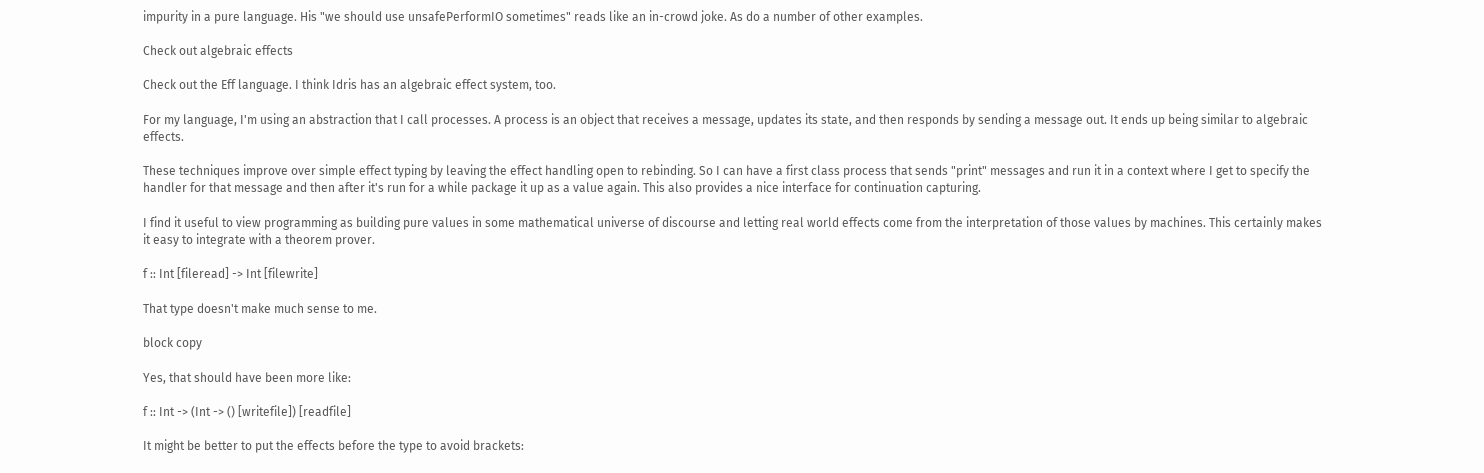impurity in a pure language. His "we should use unsafePerformIO sometimes" reads like an in-crowd joke. As do a number of other examples.

Check out algebraic effects

Check out the Eff language. I think Idris has an algebraic effect system, too.

For my language, I'm using an abstraction that I call processes. A process is an object that receives a message, updates its state, and then responds by sending a message out. It ends up being similar to algebraic effects.

These techniques improve over simple effect typing by leaving the effect handling open to rebinding. So I can have a first class process that sends "print" messages and run it in a context where I get to specify the handler for that message and then after it's run for a while package it up as a value again. This also provides a nice interface for continuation capturing.

I find it useful to view programming as building pure values in some mathematical universe of discourse and letting real world effects come from the interpretation of those values by machines. This certainly makes it easy to integrate with a theorem prover.

f :: Int [fileread] -> Int [filewrite]

That type doesn't make much sense to me.

block copy

Yes, that should have been more like:

f :: Int -> (Int -> () [writefile]) [readfile]

It might be better to put the effects before the type to avoid brackets: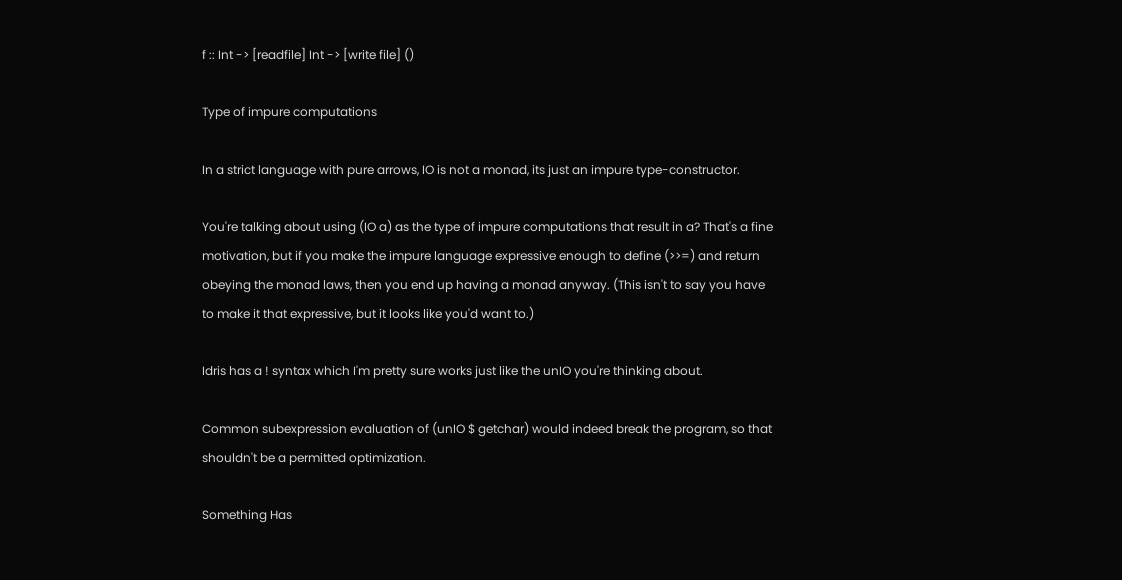f :: Int -> [readfile] Int -> [write file] ()

Type of impure computations

In a strict language with pure arrows, IO is not a monad, its just an impure type-constructor.

You're talking about using (IO a) as the type of impure computations that result in a? That's a fine motivation, but if you make the impure language expressive enough to define (>>=) and return obeying the monad laws, then you end up having a monad anyway. (This isn't to say you have to make it that expressive, but it looks like you'd want to.)

Idris has a ! syntax which I'm pretty sure works just like the unIO you're thinking about.

Common subexpression evaluation of (unIO $ getchar) would indeed break the program, so that shouldn't be a permitted optimization.

Something Has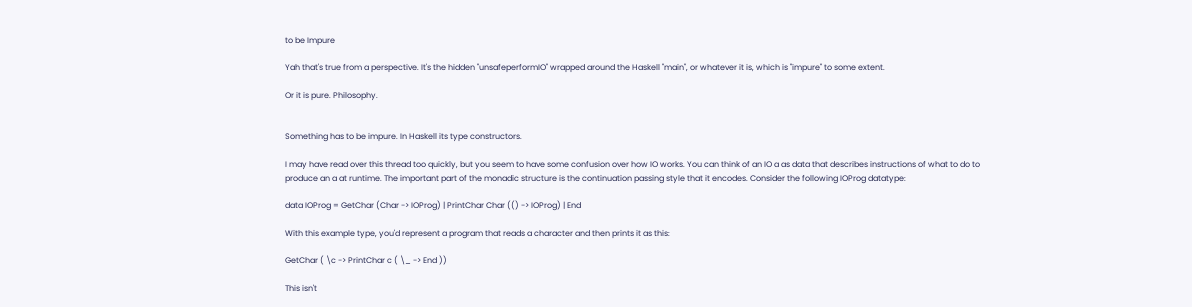to be Impure

Yah that's true from a perspective. It's the hidden "unsafeperformIO" wrapped around the Haskell "main", or whatever it is, which is "impure" to some extent.

Or it is pure. Philosophy.


Something has to be impure. In Haskell its type constructors.

I may have read over this thread too quickly, but you seem to have some confusion over how IO works. You can think of an IO a as data that describes instructions of what to do to produce an a at runtime. The important part of the monadic structure is the continuation passing style that it encodes. Consider the following IOProg datatype:

data IOProg = GetChar (Char -> IOProg) | PrintChar Char (() -> IOProg) | End

With this example type, you'd represent a program that reads a character and then prints it as this:

GetChar ( \c -> PrintChar c ( \_ -> End ))

This isn't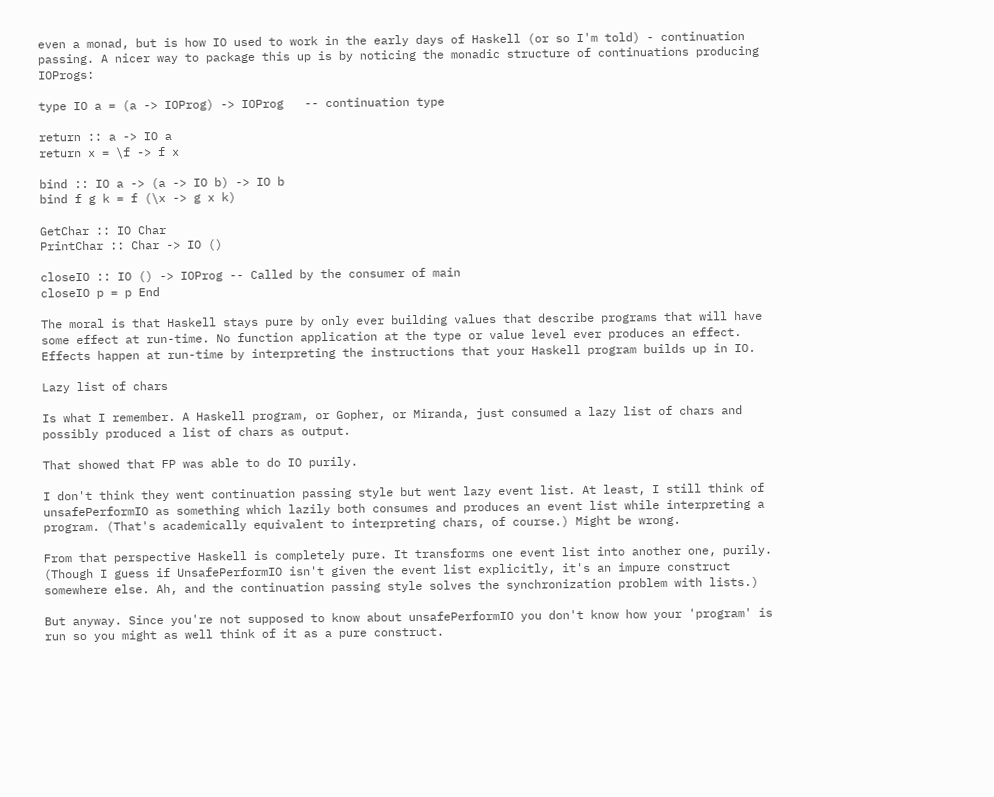even a monad, but is how IO used to work in the early days of Haskell (or so I'm told) - continuation passing. A nicer way to package this up is by noticing the monadic structure of continuations producing IOProgs:

type IO a = (a -> IOProg) -> IOProg   -- continuation type

return :: a -> IO a
return x = \f -> f x

bind :: IO a -> (a -> IO b) -> IO b
bind f g k = f (\x -> g x k)

GetChar :: IO Char
PrintChar :: Char -> IO ()

closeIO :: IO () -> IOProg -- Called by the consumer of main
closeIO p = p End

The moral is that Haskell stays pure by only ever building values that describe programs that will have some effect at run-time. No function application at the type or value level ever produces an effect. Effects happen at run-time by interpreting the instructions that your Haskell program builds up in IO.

Lazy list of chars

Is what I remember. A Haskell program, or Gopher, or Miranda, just consumed a lazy list of chars and possibly produced a list of chars as output.

That showed that FP was able to do IO purily.

I don't think they went continuation passing style but went lazy event list. At least, I still think of unsafePerformIO as something which lazily both consumes and produces an event list while interpreting a program. (That's academically equivalent to interpreting chars, of course.) Might be wrong.

From that perspective Haskell is completely pure. It transforms one event list into another one, purily. (Though I guess if UnsafePerformIO isn't given the event list explicitly, it's an impure construct somewhere else. Ah, and the continuation passing style solves the synchronization problem with lists.)

But anyway. Since you're not supposed to know about unsafePerformIO you don't know how your 'program' is run so you might as well think of it as a pure construct.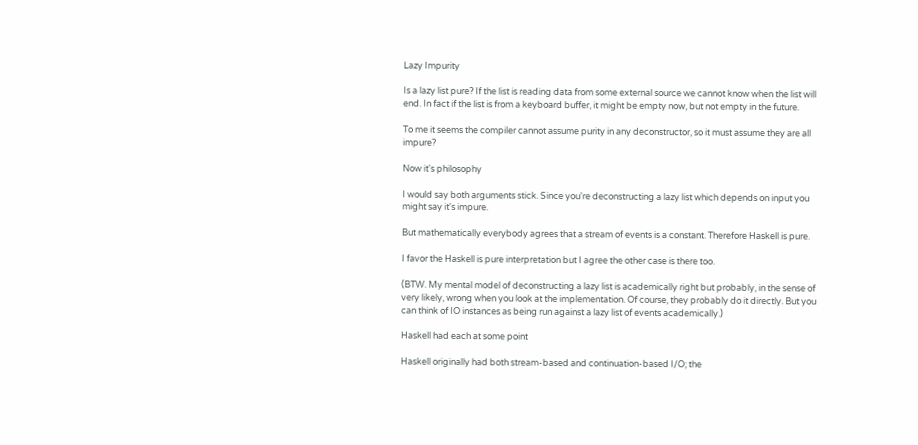Lazy Impurity

Is a lazy list pure? If the list is reading data from some external source we cannot know when the list will end. In fact if the list is from a keyboard buffer, it might be empty now, but not empty in the future.

To me it seems the compiler cannot assume purity in any deconstructor, so it must assume they are all impure?

Now it's philosophy

I would say both arguments stick. Since you're deconstructing a lazy list which depends on input you might say it's impure.

But mathematically everybody agrees that a stream of events is a constant. Therefore Haskell is pure.

I favor the Haskell is pure interpretation but I agree the other case is there too.

(BTW. My mental model of deconstructing a lazy list is academically right but probably, in the sense of very likely, wrong when you look at the implementation. Of course, they probably do it directly. But you can think of IO instances as being run against a lazy list of events academically.)

Haskell had each at some point

Haskell originally had both stream-based and continuation-based I/O; the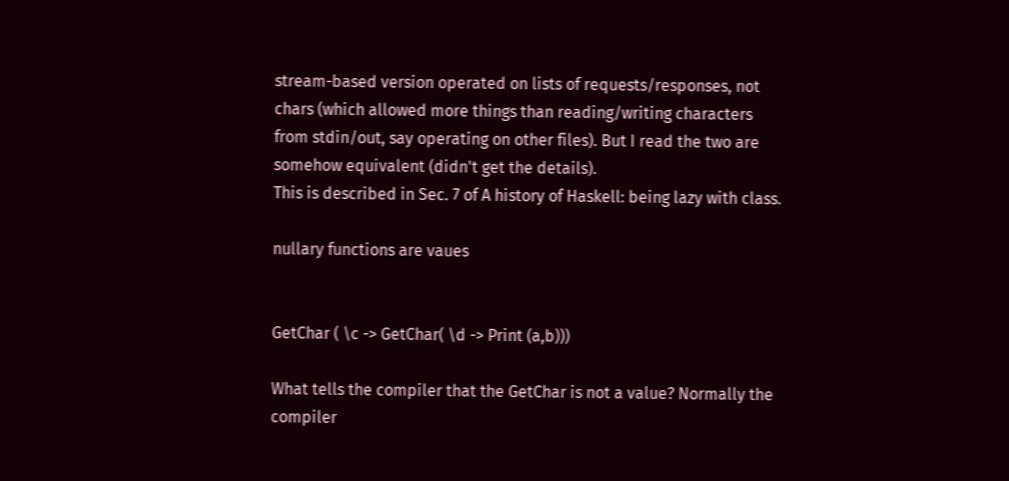stream-based version operated on lists of requests/responses, not chars (which allowed more things than reading/writing characters from stdin/out, say operating on other files). But I read the two are somehow equivalent (didn't get the details).
This is described in Sec. 7 of A history of Haskell: being lazy with class.

nullary functions are vaues


GetChar ( \c -> GetChar( \d -> Print (a,b)))

What tells the compiler that the GetChar is not a value? Normally the compiler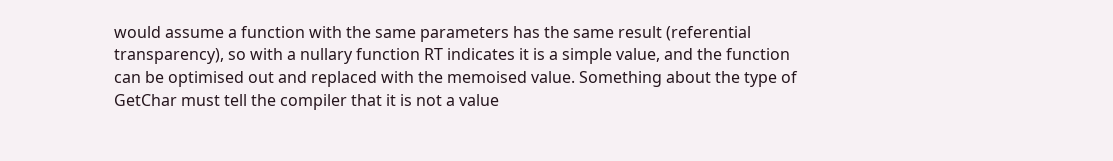would assume a function with the same parameters has the same result (referential transparency), so with a nullary function RT indicates it is a simple value, and the function can be optimised out and replaced with the memoised value. Something about the type of GetChar must tell the compiler that it is not a value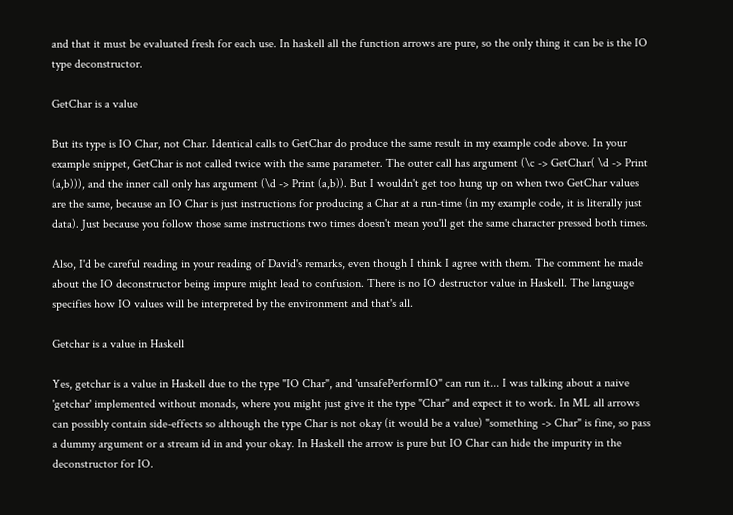and that it must be evaluated fresh for each use. In haskell all the function arrows are pure, so the only thing it can be is the IO type deconstructor.

GetChar is a value

But its type is IO Char, not Char. Identical calls to GetChar do produce the same result in my example code above. In your example snippet, GetChar is not called twice with the same parameter. The outer call has argument (\c -> GetChar( \d -> Print (a,b))), and the inner call only has argument (\d -> Print (a,b)). But I wouldn't get too hung up on when two GetChar values are the same, because an IO Char is just instructions for producing a Char at a run-time (in my example code, it is literally just data). Just because you follow those same instructions two times doesn't mean you'll get the same character pressed both times.

Also, I'd be careful reading in your reading of David's remarks, even though I think I agree with them. The comment he made about the IO deconstructor being impure might lead to confusion. There is no IO destructor value in Haskell. The language specifies how IO values will be interpreted by the environment and that's all.

Getchar is a value in Haskell

Yes, getchar is a value in Haskell due to the type "IO Char", and 'unsafePerformIO" can run it... I was talking about a naive 'getchar' implemented without monads, where you might just give it the type "Char" and expect it to work. In ML all arrows can possibly contain side-effects so although the type Char is not okay (it would be a value) "something -> Char" is fine, so pass a dummy argument or a stream id in and your okay. In Haskell the arrow is pure but IO Char can hide the impurity in the deconstructor for IO.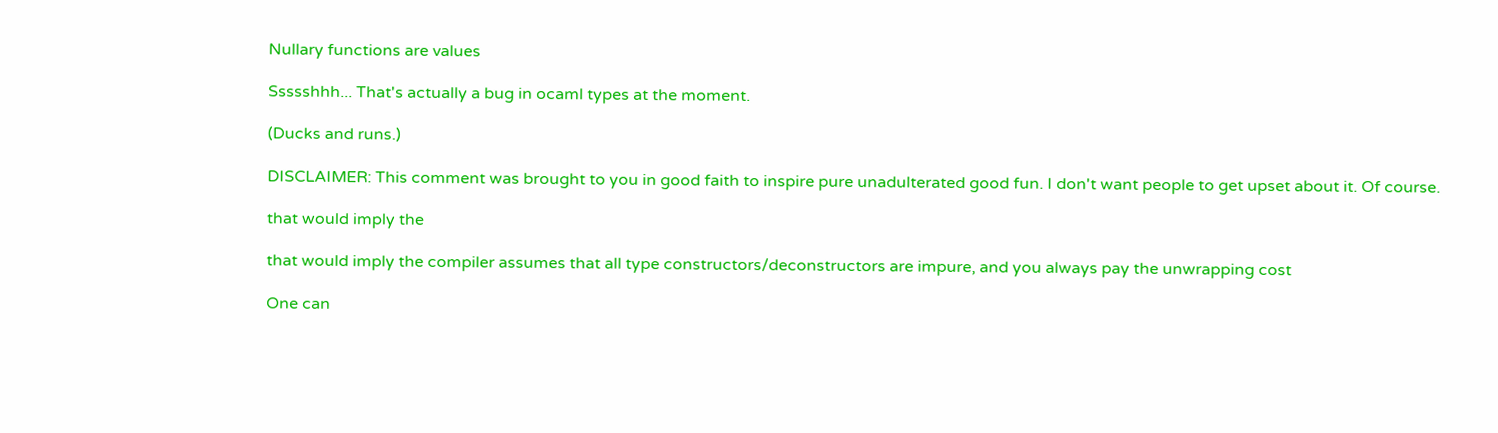Nullary functions are values

Ssssshhh... That's actually a bug in ocaml types at the moment.

(Ducks and runs.)

DISCLAIMER: This comment was brought to you in good faith to inspire pure unadulterated good fun. I don't want people to get upset about it. Of course.

that would imply the

that would imply the compiler assumes that all type constructors/deconstructors are impure, and you always pay the unwrapping cost

One can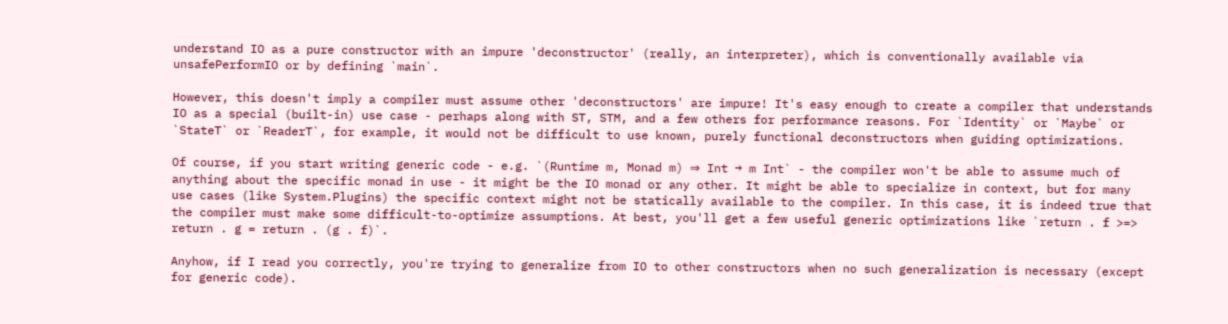understand IO as a pure constructor with an impure 'deconstructor' (really, an interpreter), which is conventionally available via unsafePerformIO or by defining `main`.

However, this doesn't imply a compiler must assume other 'deconstructors' are impure! It's easy enough to create a compiler that understands IO as a special (built-in) use case - perhaps along with ST, STM, and a few others for performance reasons. For `Identity` or `Maybe` or `StateT` or `ReaderT`, for example, it would not be difficult to use known, purely functional deconstructors when guiding optimizations.

Of course, if you start writing generic code - e.g. `(Runtime m, Monad m) ⇒ Int → m Int` - the compiler won't be able to assume much of anything about the specific monad in use - it might be the IO monad or any other. It might be able to specialize in context, but for many use cases (like System.Plugins) the specific context might not be statically available to the compiler. In this case, it is indeed true that the compiler must make some difficult-to-optimize assumptions. At best, you'll get a few useful generic optimizations like `return . f >=> return . g = return . (g . f)`.

Anyhow, if I read you correctly, you're trying to generalize from IO to other constructors when no such generalization is necessary (except for generic code).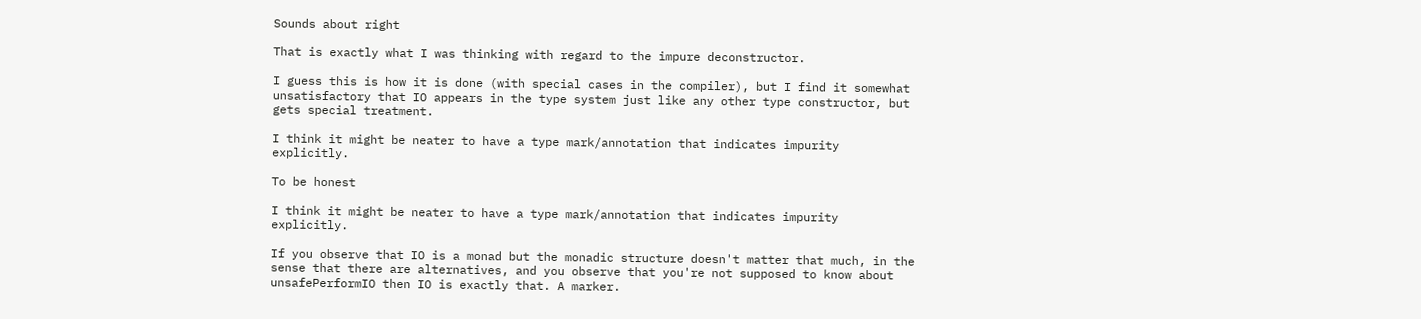Sounds about right

That is exactly what I was thinking with regard to the impure deconstructor.

I guess this is how it is done (with special cases in the compiler), but I find it somewhat unsatisfactory that IO appears in the type system just like any other type constructor, but gets special treatment.

I think it might be neater to have a type mark/annotation that indicates impurity explicitly.

To be honest

I think it might be neater to have a type mark/annotation that indicates impurity explicitly.

If you observe that IO is a monad but the monadic structure doesn't matter that much, in the sense that there are alternatives, and you observe that you're not supposed to know about unsafePerformIO then IO is exactly that. A marker.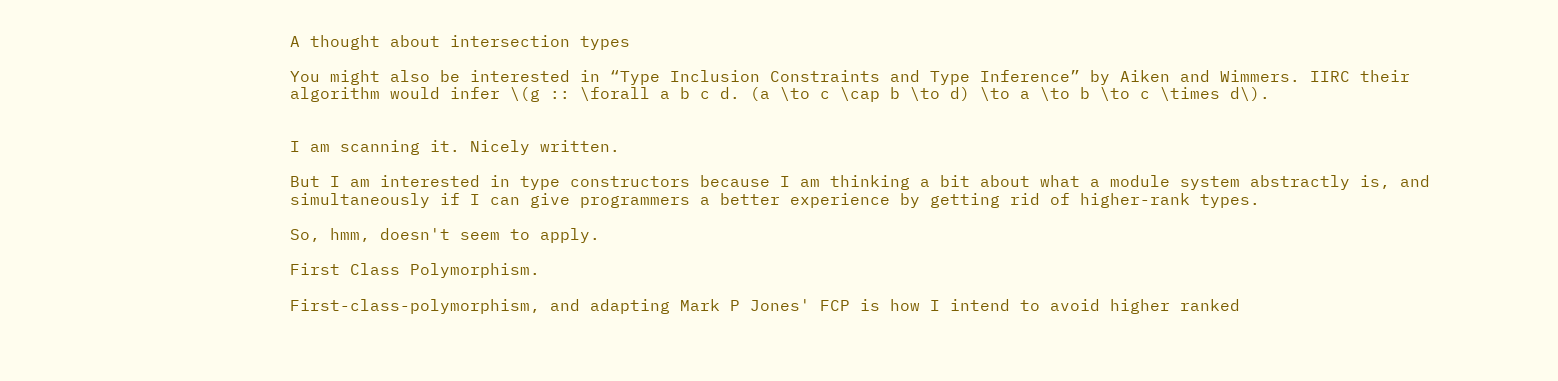A thought about intersection types

You might also be interested in “Type Inclusion Constraints and Type Inference” by Aiken and Wimmers. IIRC their algorithm would infer \(g :: \forall a b c d. (a \to c \cap b \to d) \to a \to b \to c \times d\).


I am scanning it. Nicely written.

But I am interested in type constructors because I am thinking a bit about what a module system abstractly is, and simultaneously if I can give programmers a better experience by getting rid of higher-rank types.

So, hmm, doesn't seem to apply.

First Class Polymorphism.

First-class-polymorphism, and adapting Mark P Jones' FCP is how I intend to avoid higher ranked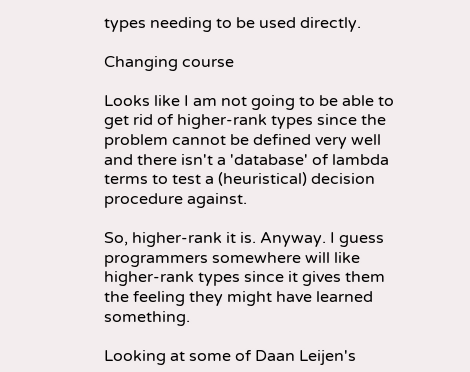types needing to be used directly.

Changing course

Looks like I am not going to be able to get rid of higher-rank types since the problem cannot be defined very well and there isn't a 'database' of lambda terms to test a (heuristical) decision procedure against.

So, higher-rank it is. Anyway. I guess programmers somewhere will like higher-rank types since it gives them the feeling they might have learned something.

Looking at some of Daan Leijen's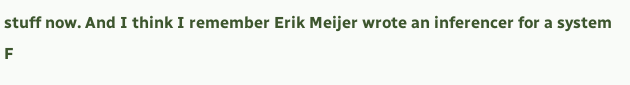stuff now. And I think I remember Erik Meijer wrote an inferencer for a system F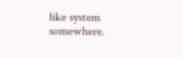like system somewhere.